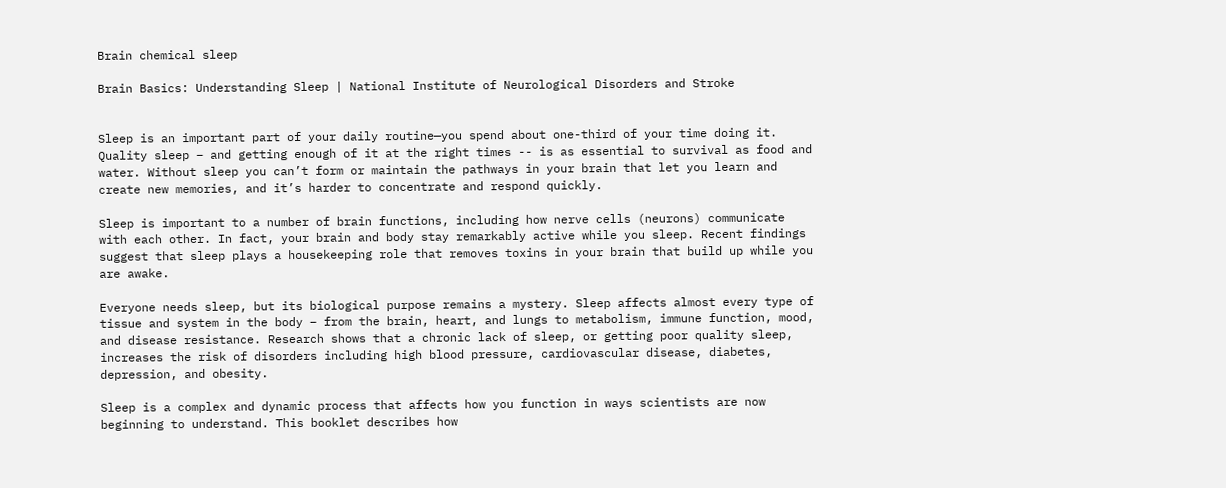Brain chemical sleep

Brain Basics: Understanding Sleep | National Institute of Neurological Disorders and Stroke


Sleep is an important part of your daily routine—you spend about one-third of your time doing it. Quality sleep – and getting enough of it at the right times -- is as essential to survival as food and water. Without sleep you can’t form or maintain the pathways in your brain that let you learn and create new memories, and it’s harder to concentrate and respond quickly.

Sleep is important to a number of brain functions, including how nerve cells (neurons) communicate with each other. In fact, your brain and body stay remarkably active while you sleep. Recent findings suggest that sleep plays a housekeeping role that removes toxins in your brain that build up while you are awake.

Everyone needs sleep, but its biological purpose remains a mystery. Sleep affects almost every type of tissue and system in the body – from the brain, heart, and lungs to metabolism, immune function, mood, and disease resistance. Research shows that a chronic lack of sleep, or getting poor quality sleep, increases the risk of disorders including high blood pressure, cardiovascular disease, diabetes, depression, and obesity.

Sleep is a complex and dynamic process that affects how you function in ways scientists are now beginning to understand. This booklet describes how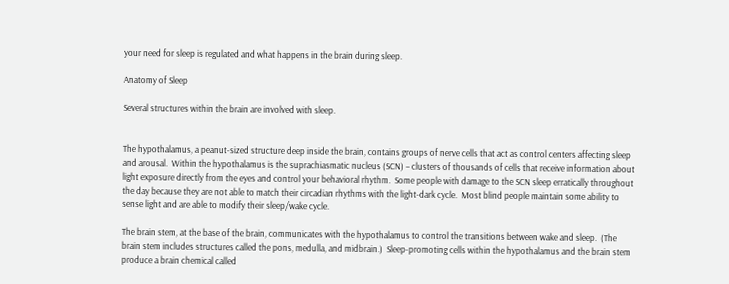your need for sleep is regulated and what happens in the brain during sleep.

Anatomy of Sleep

Several structures within the brain are involved with sleep.


The hypothalamus, a peanut-sized structure deep inside the brain, contains groups of nerve cells that act as control centers affecting sleep and arousal.  Within the hypothalamus is the suprachiasmatic nucleus (SCN) – clusters of thousands of cells that receive information about light exposure directly from the eyes and control your behavioral rhythm.  Some people with damage to the SCN sleep erratically throughout the day because they are not able to match their circadian rhythms with the light-dark cycle.  Most blind people maintain some ability to sense light and are able to modify their sleep/wake cycle.

The brain stem, at the base of the brain, communicates with the hypothalamus to control the transitions between wake and sleep.  (The brain stem includes structures called the pons, medulla, and midbrain.)  Sleep-promoting cells within the hypothalamus and the brain stem produce a brain chemical called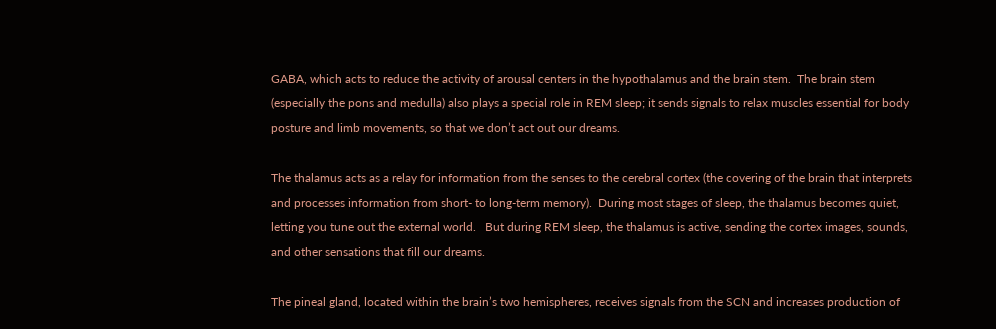GABA, which acts to reduce the activity of arousal centers in the hypothalamus and the brain stem.  The brain stem (especially the pons and medulla) also plays a special role in REM sleep; it sends signals to relax muscles essential for body posture and limb movements, so that we don’t act out our dreams.

The thalamus acts as a relay for information from the senses to the cerebral cortex (the covering of the brain that interprets and processes information from short- to long-term memory).  During most stages of sleep, the thalamus becomes quiet, letting you tune out the external world.   But during REM sleep, the thalamus is active, sending the cortex images, sounds, and other sensations that fill our dreams.

The pineal gland, located within the brain’s two hemispheres, receives signals from the SCN and increases production of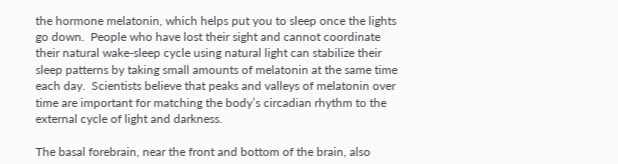the hormone melatonin, which helps put you to sleep once the lights go down.  People who have lost their sight and cannot coordinate their natural wake-sleep cycle using natural light can stabilize their sleep patterns by taking small amounts of melatonin at the same time each day.  Scientists believe that peaks and valleys of melatonin over time are important for matching the body’s circadian rhythm to the external cycle of light and darkness.

The basal forebrain, near the front and bottom of the brain, also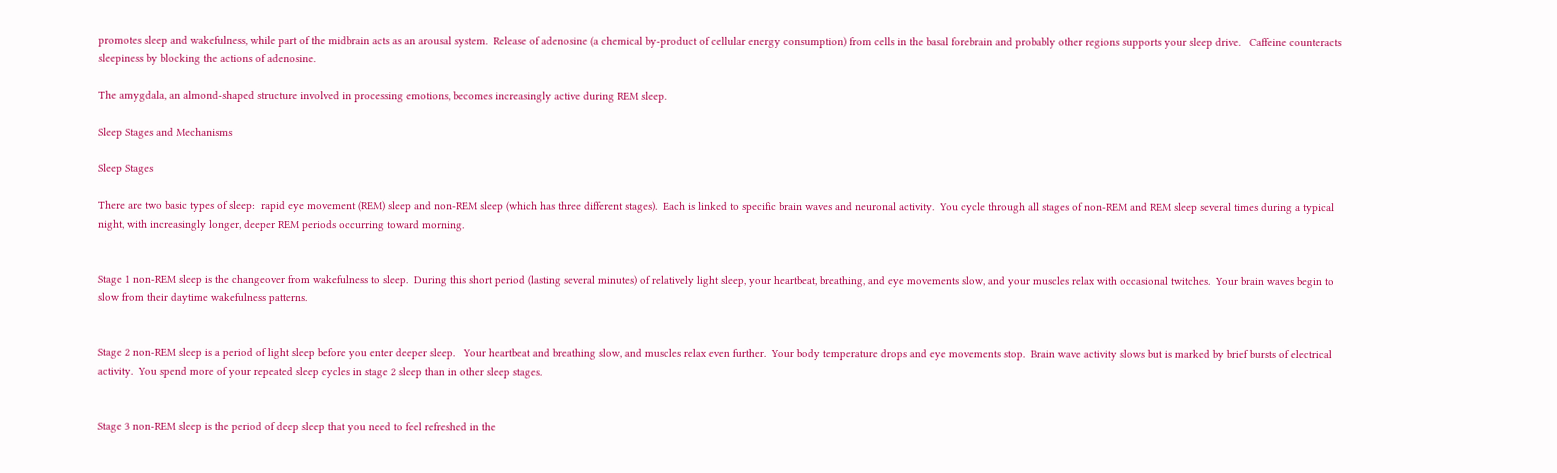promotes sleep and wakefulness, while part of the midbrain acts as an arousal system.  Release of adenosine (a chemical by-product of cellular energy consumption) from cells in the basal forebrain and probably other regions supports your sleep drive.   Caffeine counteracts sleepiness by blocking the actions of adenosine.

The amygdala, an almond-shaped structure involved in processing emotions, becomes increasingly active during REM sleep.

Sleep Stages and Mechanisms

Sleep Stages

There are two basic types of sleep:  rapid eye movement (REM) sleep and non-REM sleep (which has three different stages).  Each is linked to specific brain waves and neuronal activity.  You cycle through all stages of non-REM and REM sleep several times during a typical night, with increasingly longer, deeper REM periods occurring toward morning.


Stage 1 non-REM sleep is the changeover from wakefulness to sleep.  During this short period (lasting several minutes) of relatively light sleep, your heartbeat, breathing, and eye movements slow, and your muscles relax with occasional twitches.  Your brain waves begin to slow from their daytime wakefulness patterns.


Stage 2 non-REM sleep is a period of light sleep before you enter deeper sleep.   Your heartbeat and breathing slow, and muscles relax even further.  Your body temperature drops and eye movements stop.  Brain wave activity slows but is marked by brief bursts of electrical activity.  You spend more of your repeated sleep cycles in stage 2 sleep than in other sleep stages.


Stage 3 non-REM sleep is the period of deep sleep that you need to feel refreshed in the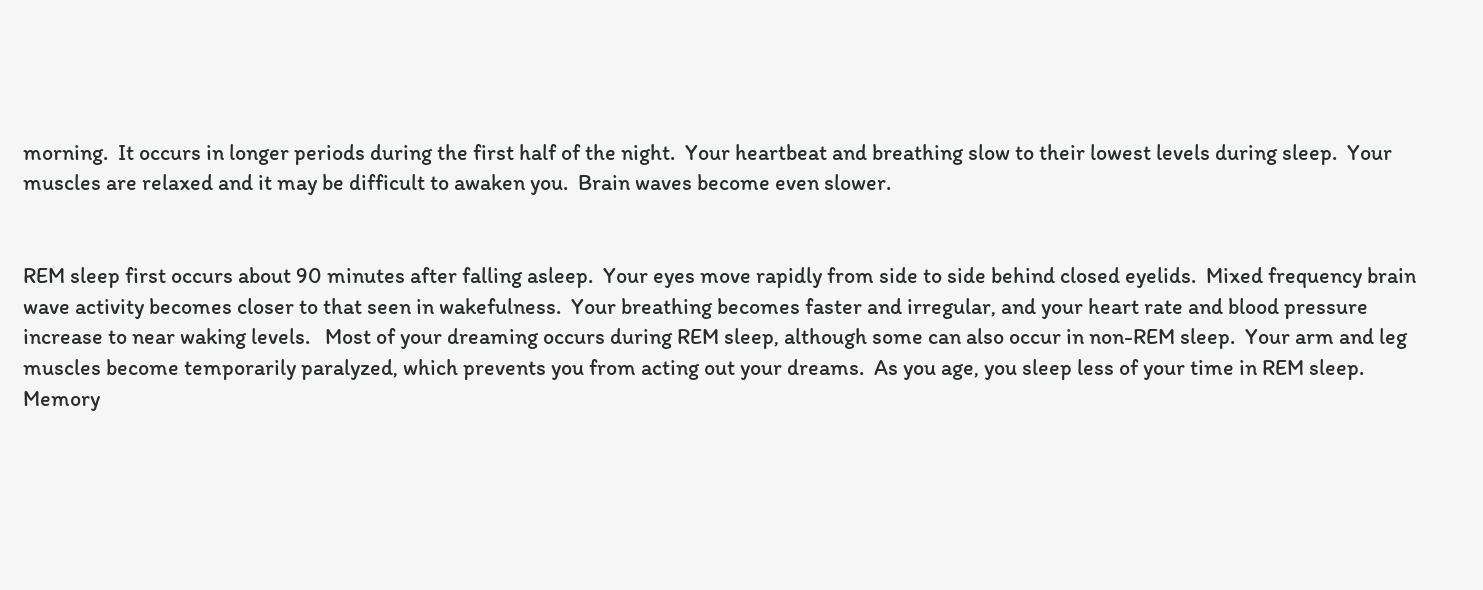morning.  It occurs in longer periods during the first half of the night.  Your heartbeat and breathing slow to their lowest levels during sleep.  Your muscles are relaxed and it may be difficult to awaken you.  Brain waves become even slower.


REM sleep first occurs about 90 minutes after falling asleep.  Your eyes move rapidly from side to side behind closed eyelids.  Mixed frequency brain wave activity becomes closer to that seen in wakefulness.  Your breathing becomes faster and irregular, and your heart rate and blood pressure increase to near waking levels.   Most of your dreaming occurs during REM sleep, although some can also occur in non-REM sleep.  Your arm and leg muscles become temporarily paralyzed, which prevents you from acting out your dreams.  As you age, you sleep less of your time in REM sleep.  Memory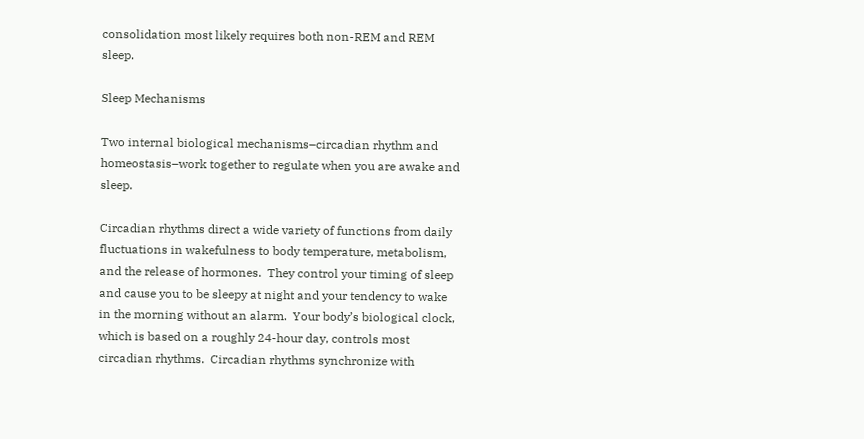consolidation most likely requires both non-REM and REM sleep.

Sleep Mechanisms

Two internal biological mechanisms–circadian rhythm and homeostasis–work together to regulate when you are awake and sleep.

Circadian rhythms direct a wide variety of functions from daily fluctuations in wakefulness to body temperature, metabolism, and the release of hormones.  They control your timing of sleep and cause you to be sleepy at night and your tendency to wake in the morning without an alarm.  Your body’s biological clock, which is based on a roughly 24-hour day, controls most circadian rhythms.  Circadian rhythms synchronize with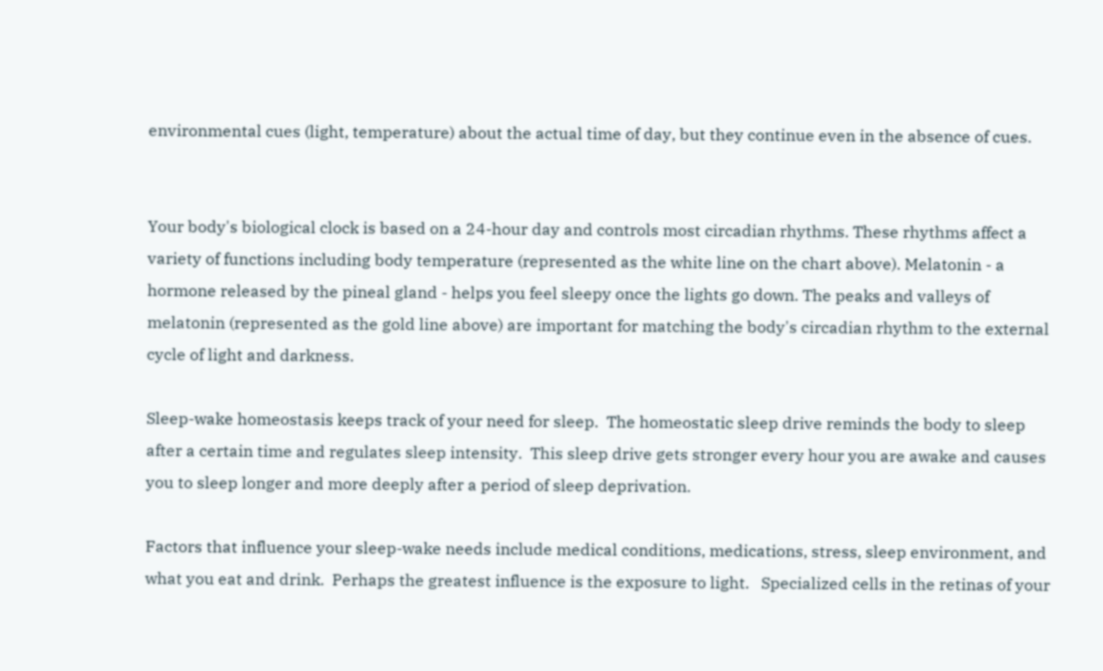environmental cues (light, temperature) about the actual time of day, but they continue even in the absence of cues.


Your body's biological clock is based on a 24-hour day and controls most circadian rhythms. These rhythms affect a variety of functions including body temperature (represented as the white line on the chart above). Melatonin - a hormone released by the pineal gland - helps you feel sleepy once the lights go down. The peaks and valleys of melatonin (represented as the gold line above) are important for matching the body's circadian rhythm to the external cycle of light and darkness.

Sleep-wake homeostasis keeps track of your need for sleep.  The homeostatic sleep drive reminds the body to sleep after a certain time and regulates sleep intensity.  This sleep drive gets stronger every hour you are awake and causes you to sleep longer and more deeply after a period of sleep deprivation.

Factors that influence your sleep-wake needs include medical conditions, medications, stress, sleep environment, and what you eat and drink.  Perhaps the greatest influence is the exposure to light.   Specialized cells in the retinas of your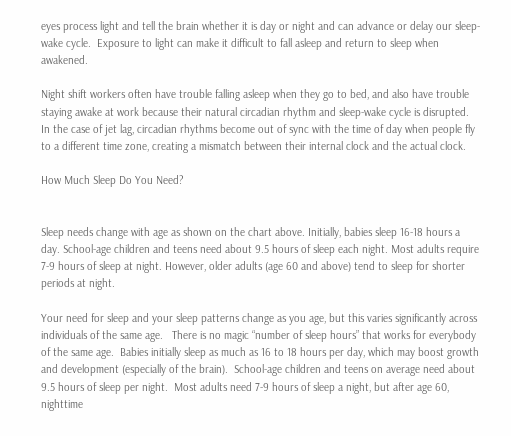eyes process light and tell the brain whether it is day or night and can advance or delay our sleep-wake cycle.  Exposure to light can make it difficult to fall asleep and return to sleep when awakened.

Night shift workers often have trouble falling asleep when they go to bed, and also have trouble staying awake at work because their natural circadian rhythm and sleep-wake cycle is disrupted.  In the case of jet lag, circadian rhythms become out of sync with the time of day when people fly to a different time zone, creating a mismatch between their internal clock and the actual clock.

How Much Sleep Do You Need?


Sleep needs change with age as shown on the chart above. Initially, babies sleep 16-18 hours a day. School-age children and teens need about 9.5 hours of sleep each night. Most adults require 7-9 hours of sleep at night. However, older adults (age 60 and above) tend to sleep for shorter periods at night.

Your need for sleep and your sleep patterns change as you age, but this varies significantly across individuals of the same age.   There is no magic “number of sleep hours” that works for everybody of the same age.  Babies initially sleep as much as 16 to 18 hours per day, which may boost growth and development (especially of the brain).  School-age children and teens on average need about 9.5 hours of sleep per night.  Most adults need 7-9 hours of sleep a night, but after age 60, nighttime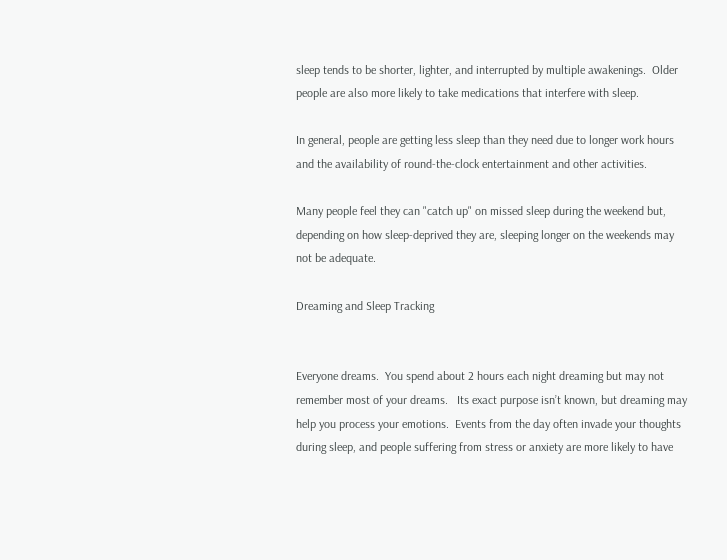sleep tends to be shorter, lighter, and interrupted by multiple awakenings.  Older people are also more likely to take medications that interfere with sleep.

In general, people are getting less sleep than they need due to longer work hours and the availability of round-the-clock entertainment and other activities.

Many people feel they can "catch up" on missed sleep during the weekend but, depending on how sleep-deprived they are, sleeping longer on the weekends may not be adequate.

Dreaming and Sleep Tracking


Everyone dreams.  You spend about 2 hours each night dreaming but may not remember most of your dreams.   Its exact purpose isn’t known, but dreaming may help you process your emotions.  Events from the day often invade your thoughts during sleep, and people suffering from stress or anxiety are more likely to have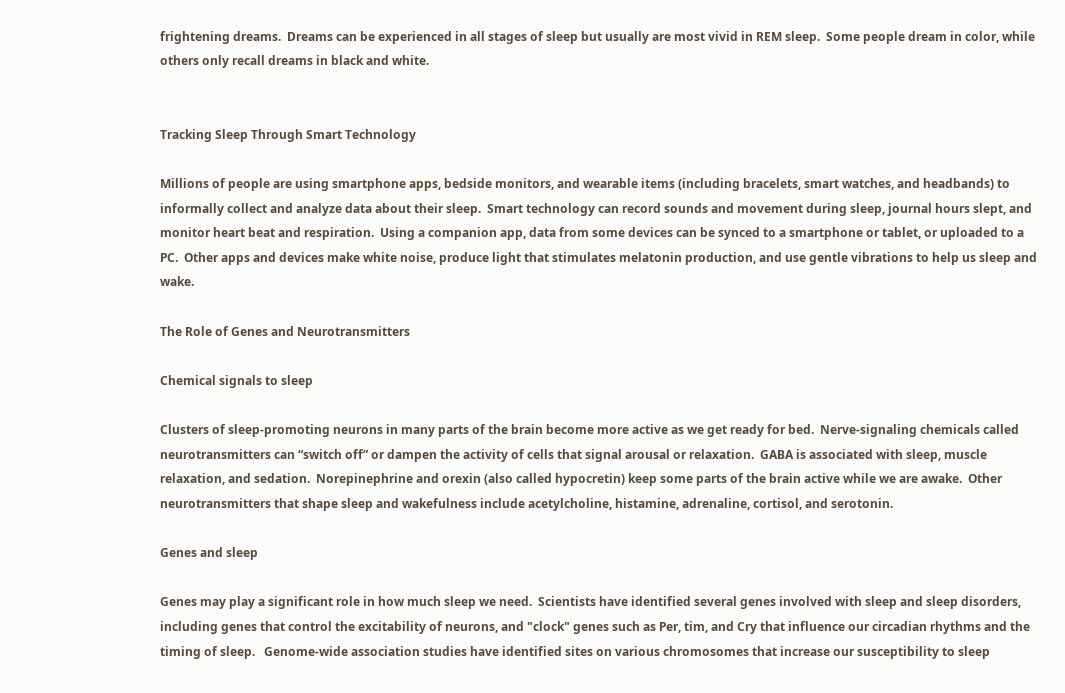frightening dreams.  Dreams can be experienced in all stages of sleep but usually are most vivid in REM sleep.  Some people dream in color, while others only recall dreams in black and white.


Tracking Sleep Through Smart Technology

Millions of people are using smartphone apps, bedside monitors, and wearable items (including bracelets, smart watches, and headbands) to informally collect and analyze data about their sleep.  Smart technology can record sounds and movement during sleep, journal hours slept, and monitor heart beat and respiration.  Using a companion app, data from some devices can be synced to a smartphone or tablet, or uploaded to a PC.  Other apps and devices make white noise, produce light that stimulates melatonin production, and use gentle vibrations to help us sleep and wake.

The Role of Genes and Neurotransmitters

Chemical signals to sleep

Clusters of sleep-promoting neurons in many parts of the brain become more active as we get ready for bed.  Nerve-signaling chemicals called neurotransmitters can “switch off” or dampen the activity of cells that signal arousal or relaxation.  GABA is associated with sleep, muscle relaxation, and sedation.  Norepinephrine and orexin (also called hypocretin) keep some parts of the brain active while we are awake.  Other neurotransmitters that shape sleep and wakefulness include acetylcholine, histamine, adrenaline, cortisol, and serotonin.

Genes and sleep

Genes may play a significant role in how much sleep we need.  Scientists have identified several genes involved with sleep and sleep disorders, including genes that control the excitability of neurons, and "clock" genes such as Per, tim, and Cry that influence our circadian rhythms and the timing of sleep.   Genome-wide association studies have identified sites on various chromosomes that increase our susceptibility to sleep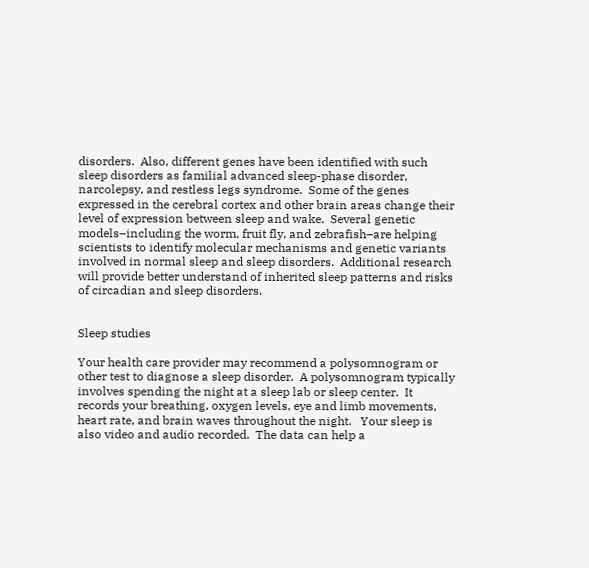disorders.  Also, different genes have been identified with such sleep disorders as familial advanced sleep-phase disorder, narcolepsy, and restless legs syndrome.  Some of the genes expressed in the cerebral cortex and other brain areas change their level of expression between sleep and wake.  Several genetic models–including the worm, fruit fly, and zebrafish–are helping scientists to identify molecular mechanisms and genetic variants involved in normal sleep and sleep disorders.  Additional research will provide better understand of inherited sleep patterns and risks of circadian and sleep disorders.


Sleep studies

Your health care provider may recommend a polysomnogram or other test to diagnose a sleep disorder.  A polysomnogram typically involves spending the night at a sleep lab or sleep center.  It records your breathing, oxygen levels, eye and limb movements, heart rate, and brain waves throughout the night.   Your sleep is also video and audio recorded.  The data can help a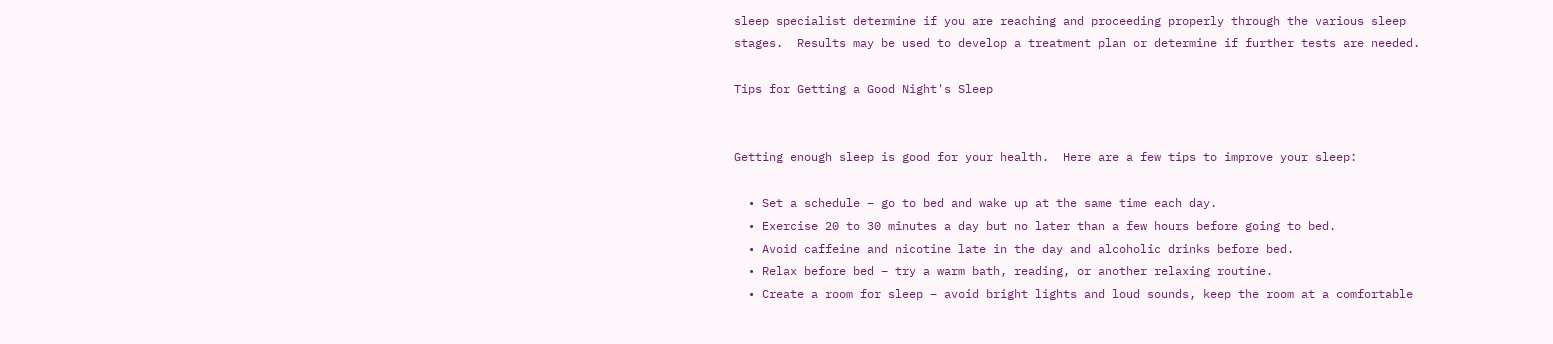sleep specialist determine if you are reaching and proceeding properly through the various sleep stages.  Results may be used to develop a treatment plan or determine if further tests are needed.

Tips for Getting a Good Night's Sleep


Getting enough sleep is good for your health.  Here are a few tips to improve your sleep:

  • Set a schedule – go to bed and wake up at the same time each day.
  • Exercise 20 to 30 minutes a day but no later than a few hours before going to bed.
  • Avoid caffeine and nicotine late in the day and alcoholic drinks before bed.
  • Relax before bed – try a warm bath, reading, or another relaxing routine.
  • Create a room for sleep – avoid bright lights and loud sounds, keep the room at a comfortable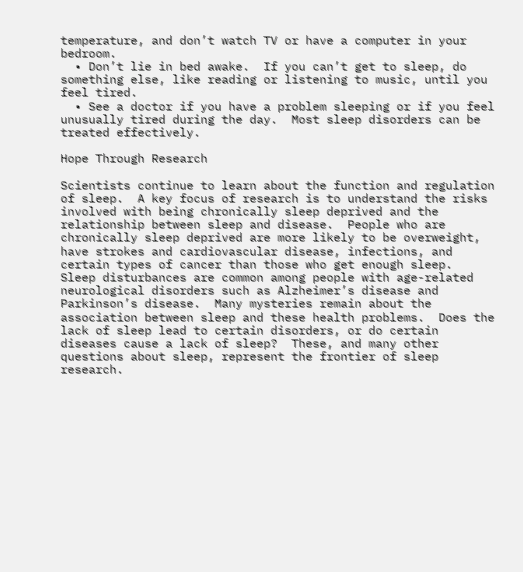temperature, and don’t watch TV or have a computer in your bedroom.
  • Don’t lie in bed awake.  If you can’t get to sleep, do something else, like reading or listening to music, until you feel tired.
  • See a doctor if you have a problem sleeping or if you feel unusually tired during the day.  Most sleep disorders can be treated effectively.

Hope Through Research

Scientists continue to learn about the function and regulation of sleep.  A key focus of research is to understand the risks involved with being chronically sleep deprived and the relationship between sleep and disease.  People who are chronically sleep deprived are more likely to be overweight, have strokes and cardiovascular disease, infections, and certain types of cancer than those who get enough sleep.  Sleep disturbances are common among people with age-related neurological disorders such as Alzheimer’s disease and Parkinson’s disease.  Many mysteries remain about the association between sleep and these health problems.  Does the lack of sleep lead to certain disorders, or do certain diseases cause a lack of sleep?  These, and many other questions about sleep, represent the frontier of sleep research.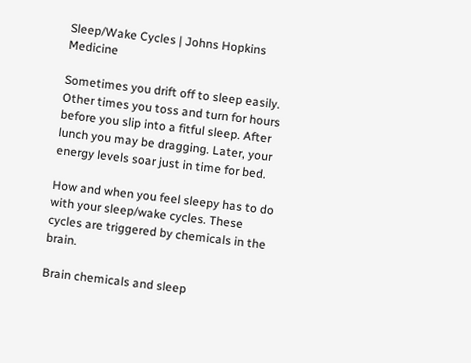Sleep/Wake Cycles | Johns Hopkins Medicine

Sometimes you drift off to sleep easily. Other times you toss and turn for hours before you slip into a fitful sleep. After lunch you may be dragging. Later, your energy levels soar just in time for bed.

How and when you feel sleepy has to do with your sleep/wake cycles. These cycles are triggered by chemicals in the brain.

Brain chemicals and sleep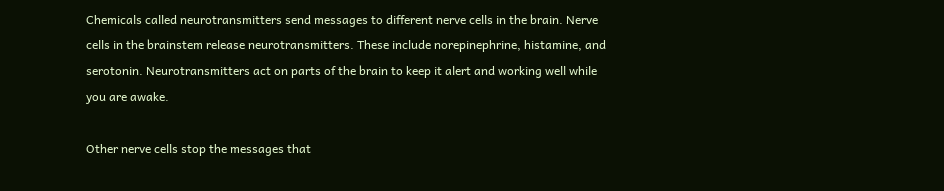Chemicals called neurotransmitters send messages to different nerve cells in the brain. Nerve cells in the brainstem release neurotransmitters. These include norepinephrine, histamine, and serotonin. Neurotransmitters act on parts of the brain to keep it alert and working well while you are awake.

Other nerve cells stop the messages that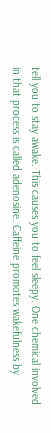tell you to stay awake. This causes you to feel sleepy. One chemical involved in that process is called adenosine. Caffeine promotes wakefulness by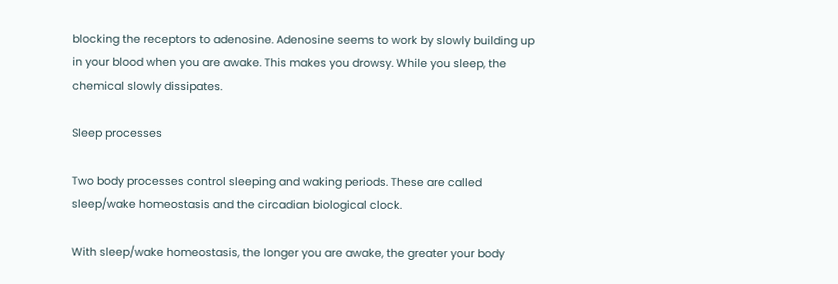blocking the receptors to adenosine. Adenosine seems to work by slowly building up in your blood when you are awake. This makes you drowsy. While you sleep, the chemical slowly dissipates.

Sleep processes

Two body processes control sleeping and waking periods. These are called sleep/wake homeostasis and the circadian biological clock.

With sleep/wake homeostasis, the longer you are awake, the greater your body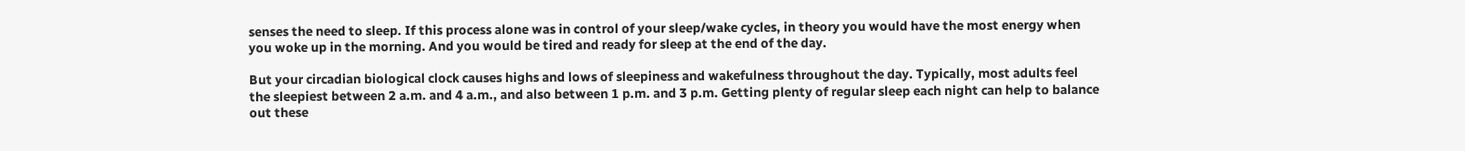senses the need to sleep. If this process alone was in control of your sleep/wake cycles, in theory you would have the most energy when you woke up in the morning. And you would be tired and ready for sleep at the end of the day.

But your circadian biological clock causes highs and lows of sleepiness and wakefulness throughout the day. Typically, most adults feel the sleepiest between 2 a.m. and 4 a.m., and also between 1 p.m. and 3 p.m. Getting plenty of regular sleep each night can help to balance out these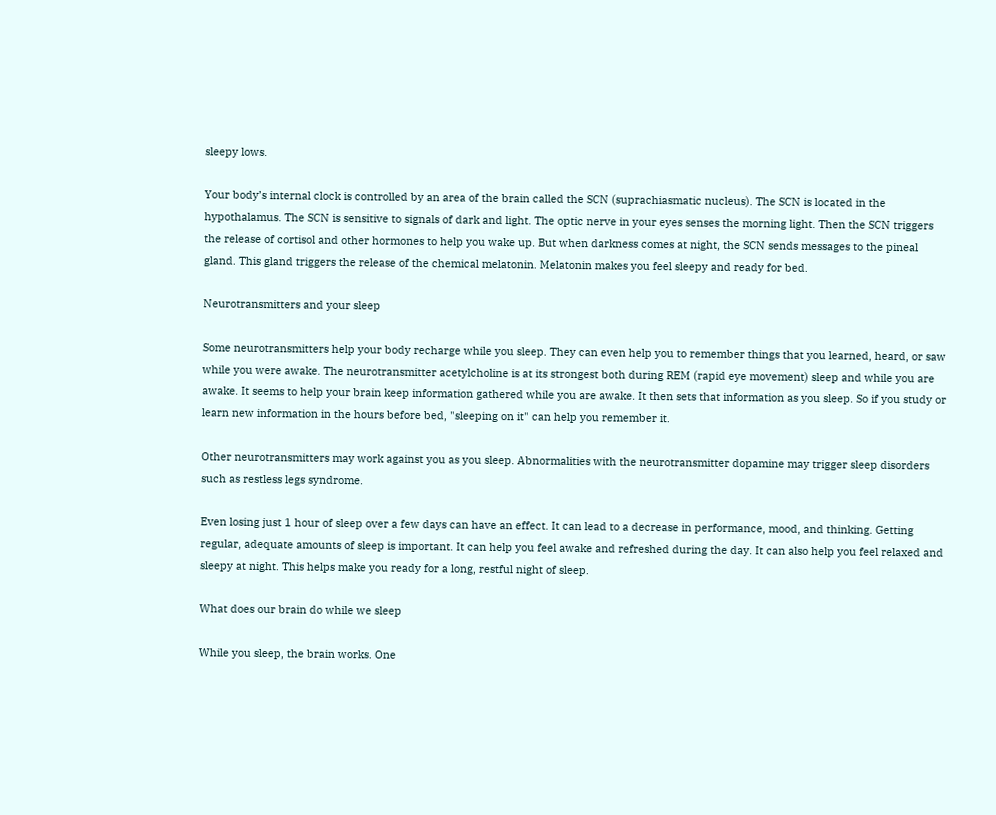sleepy lows.

Your body’s internal clock is controlled by an area of the brain called the SCN (suprachiasmatic nucleus). The SCN is located in the hypothalamus. The SCN is sensitive to signals of dark and light. The optic nerve in your eyes senses the morning light. Then the SCN triggers the release of cortisol and other hormones to help you wake up. But when darkness comes at night, the SCN sends messages to the pineal gland. This gland triggers the release of the chemical melatonin. Melatonin makes you feel sleepy and ready for bed.

Neurotransmitters and your sleep

Some neurotransmitters help your body recharge while you sleep. They can even help you to remember things that you learned, heard, or saw while you were awake. The neurotransmitter acetylcholine is at its strongest both during REM (rapid eye movement) sleep and while you are awake. It seems to help your brain keep information gathered while you are awake. It then sets that information as you sleep. So if you study or learn new information in the hours before bed, "sleeping on it" can help you remember it.

Other neurotransmitters may work against you as you sleep. Abnormalities with the neurotransmitter dopamine may trigger sleep disorders such as restless legs syndrome.

Even losing just 1 hour of sleep over a few days can have an effect. It can lead to a decrease in performance, mood, and thinking. Getting regular, adequate amounts of sleep is important. It can help you feel awake and refreshed during the day. It can also help you feel relaxed and sleepy at night. This helps make you ready for a long, restful night of sleep.

What does our brain do while we sleep

While you sleep, the brain works. One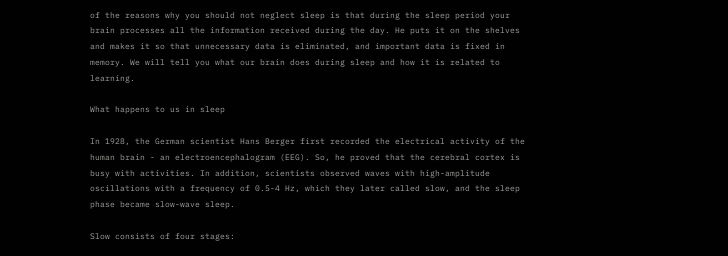of the reasons why you should not neglect sleep is that during the sleep period your brain processes all the information received during the day. He puts it on the shelves and makes it so that unnecessary data is eliminated, and important data is fixed in memory. We will tell you what our brain does during sleep and how it is related to learning.

What happens to us in sleep

In 1928, the German scientist Hans Berger first recorded the electrical activity of the human brain - an electroencephalogram (EEG). So, he proved that the cerebral cortex is busy with activities. In addition, scientists observed waves with high-amplitude oscillations with a frequency of 0.5-4 Hz, which they later called slow, and the sleep phase became slow-wave sleep.

Slow consists of four stages: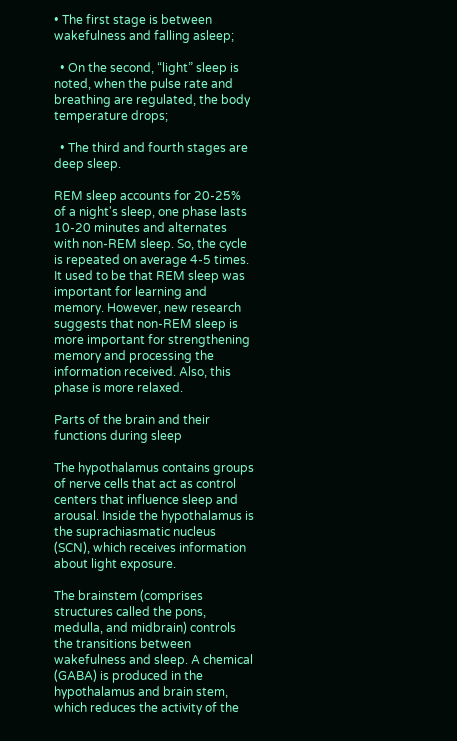• The first stage is between wakefulness and falling asleep;

  • On the second, “light” sleep is noted, when the pulse rate and breathing are regulated, the body temperature drops;

  • The third and fourth stages are deep sleep.

REM sleep accounts for 20-25% of a night's sleep, one phase lasts 10-20 minutes and alternates with non-REM sleep. So, the cycle is repeated on average 4-5 times. It used to be that REM sleep was important for learning and memory. However, new research suggests that non-REM sleep is more important for strengthening memory and processing the information received. Also, this phase is more relaxed.

Parts of the brain and their functions during sleep

The hypothalamus contains groups of nerve cells that act as control centers that influence sleep and arousal. Inside the hypothalamus is the suprachiasmatic nucleus (SCN), which receives information about light exposure.

The brainstem (comprises structures called the pons, medulla, and midbrain) controls the transitions between wakefulness and sleep. A chemical (GABA) is produced in the hypothalamus and brain stem, which reduces the activity of the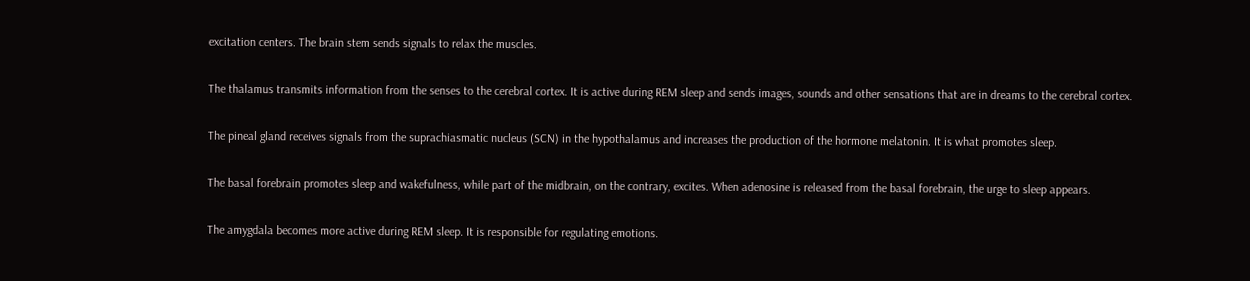excitation centers. The brain stem sends signals to relax the muscles.

The thalamus transmits information from the senses to the cerebral cortex. It is active during REM sleep and sends images, sounds and other sensations that are in dreams to the cerebral cortex.

The pineal gland receives signals from the suprachiasmatic nucleus (SCN) in the hypothalamus and increases the production of the hormone melatonin. It is what promotes sleep.

The basal forebrain promotes sleep and wakefulness, while part of the midbrain, on the contrary, excites. When adenosine is released from the basal forebrain, the urge to sleep appears.

The amygdala becomes more active during REM sleep. It is responsible for regulating emotions.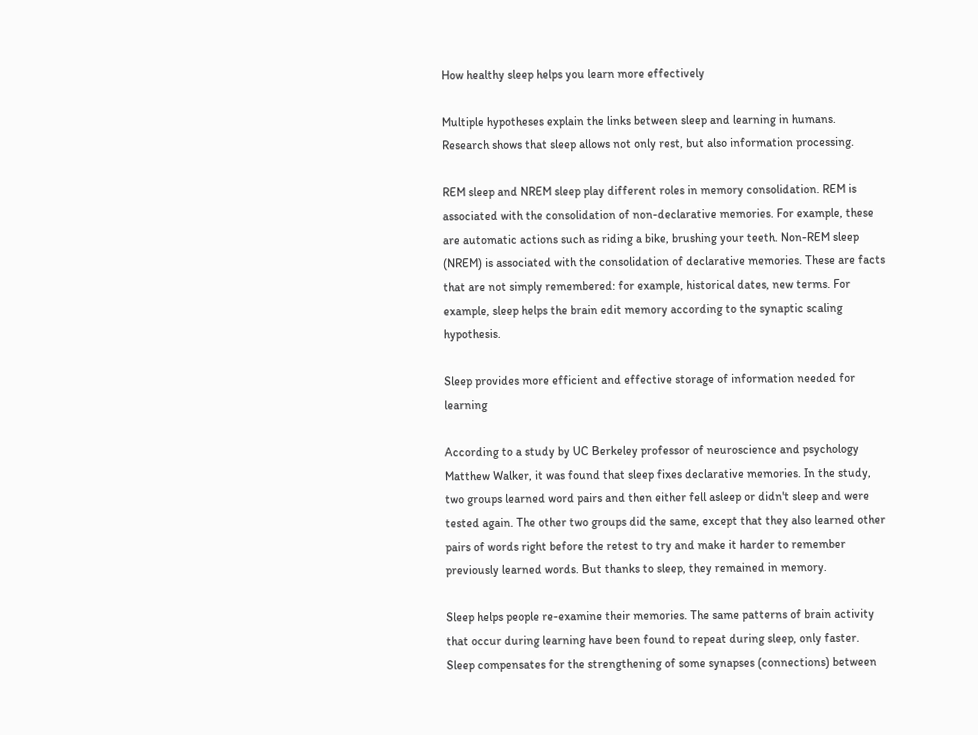How healthy sleep helps you learn more effectively

Multiple hypotheses explain the links between sleep and learning in humans. Research shows that sleep allows not only rest, but also information processing.

REM sleep and NREM sleep play different roles in memory consolidation. REM is associated with the consolidation of non-declarative memories. For example, these are automatic actions such as riding a bike, brushing your teeth. Non-REM sleep (NREM) is associated with the consolidation of declarative memories. These are facts that are not simply remembered: for example, historical dates, new terms. For example, sleep helps the brain edit memory according to the synaptic scaling hypothesis.

Sleep provides more efficient and effective storage of information needed for learning

According to a study by UC Berkeley professor of neuroscience and psychology Matthew Walker, it was found that sleep fixes declarative memories. In the study, two groups learned word pairs and then either fell asleep or didn't sleep and were tested again. The other two groups did the same, except that they also learned other pairs of words right before the retest to try and make it harder to remember previously learned words. But thanks to sleep, they remained in memory.

Sleep helps people re-examine their memories. The same patterns of brain activity that occur during learning have been found to repeat during sleep, only faster. Sleep compensates for the strengthening of some synapses (connections) between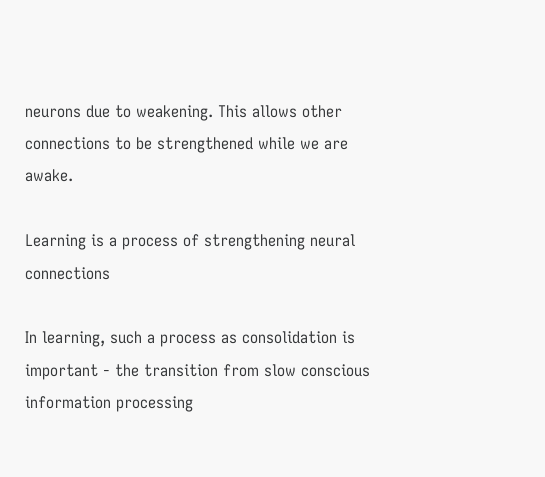neurons due to weakening. This allows other connections to be strengthened while we are awake.

Learning is a process of strengthening neural connections

In learning, such a process as consolidation is important - the transition from slow conscious information processing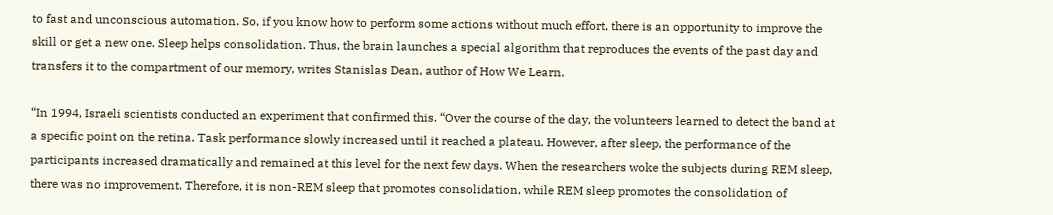to fast and unconscious automation. So, if you know how to perform some actions without much effort, there is an opportunity to improve the skill or get a new one. Sleep helps consolidation. Thus, the brain launches a special algorithm that reproduces the events of the past day and transfers it to the compartment of our memory, writes Stanislas Dean, author of How We Learn.

“In 1994, Israeli scientists conducted an experiment that confirmed this. “Over the course of the day, the volunteers learned to detect the band at a specific point on the retina. Task performance slowly increased until it reached a plateau. However, after sleep, the performance of the participants increased dramatically and remained at this level for the next few days. When the researchers woke the subjects during REM sleep, there was no improvement. Therefore, it is non-REM sleep that promotes consolidation, while REM sleep promotes the consolidation of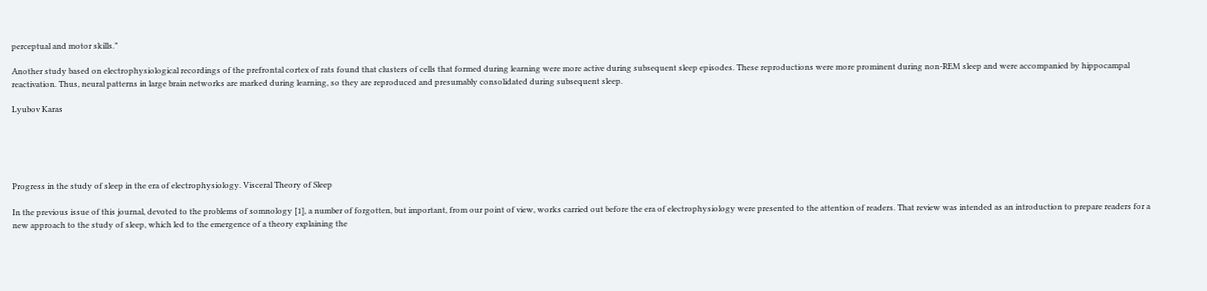perceptual and motor skills.”

Another study based on electrophysiological recordings of the prefrontal cortex of rats found that clusters of cells that formed during learning were more active during subsequent sleep episodes. These reproductions were more prominent during non-REM sleep and were accompanied by hippocampal reactivation. Thus, neural patterns in large brain networks are marked during learning, so they are reproduced and presumably consolidated during subsequent sleep.

Lyubov Karas





Progress in the study of sleep in the era of electrophysiology. Visceral Theory of Sleep

In the previous issue of this journal, devoted to the problems of somnology [1], a number of forgotten, but important, from our point of view, works carried out before the era of electrophysiology were presented to the attention of readers. That review was intended as an introduction to prepare readers for a new approach to the study of sleep, which led to the emergence of a theory explaining the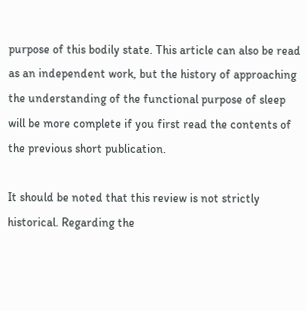purpose of this bodily state. This article can also be read as an independent work, but the history of approaching the understanding of the functional purpose of sleep will be more complete if you first read the contents of the previous short publication.

It should be noted that this review is not strictly historical. Regarding the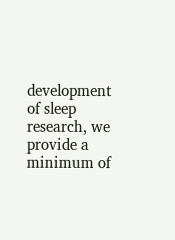development of sleep research, we provide a minimum of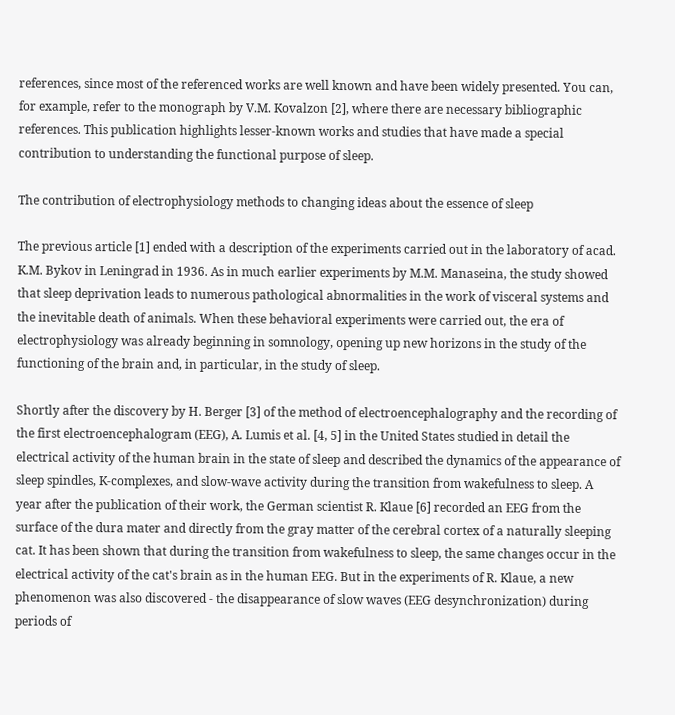references, since most of the referenced works are well known and have been widely presented. You can, for example, refer to the monograph by V.M. Kovalzon [2], where there are necessary bibliographic references. This publication highlights lesser-known works and studies that have made a special contribution to understanding the functional purpose of sleep.

The contribution of electrophysiology methods to changing ideas about the essence of sleep

The previous article [1] ended with a description of the experiments carried out in the laboratory of acad. K.M. Bykov in Leningrad in 1936. As in much earlier experiments by M.M. Manaseina, the study showed that sleep deprivation leads to numerous pathological abnormalities in the work of visceral systems and the inevitable death of animals. When these behavioral experiments were carried out, the era of electrophysiology was already beginning in somnology, opening up new horizons in the study of the functioning of the brain and, in particular, in the study of sleep.

Shortly after the discovery by H. Berger [3] of the method of electroencephalography and the recording of the first electroencephalogram (EEG), A. Lumis et al. [4, 5] in the United States studied in detail the electrical activity of the human brain in the state of sleep and described the dynamics of the appearance of sleep spindles, K-complexes, and slow-wave activity during the transition from wakefulness to sleep. A year after the publication of their work, the German scientist R. Klaue [6] recorded an EEG from the surface of the dura mater and directly from the gray matter of the cerebral cortex of a naturally sleeping cat. It has been shown that during the transition from wakefulness to sleep, the same changes occur in the electrical activity of the cat's brain as in the human EEG. But in the experiments of R. Klaue, a new phenomenon was also discovered - the disappearance of slow waves (EEG desynchronization) during periods of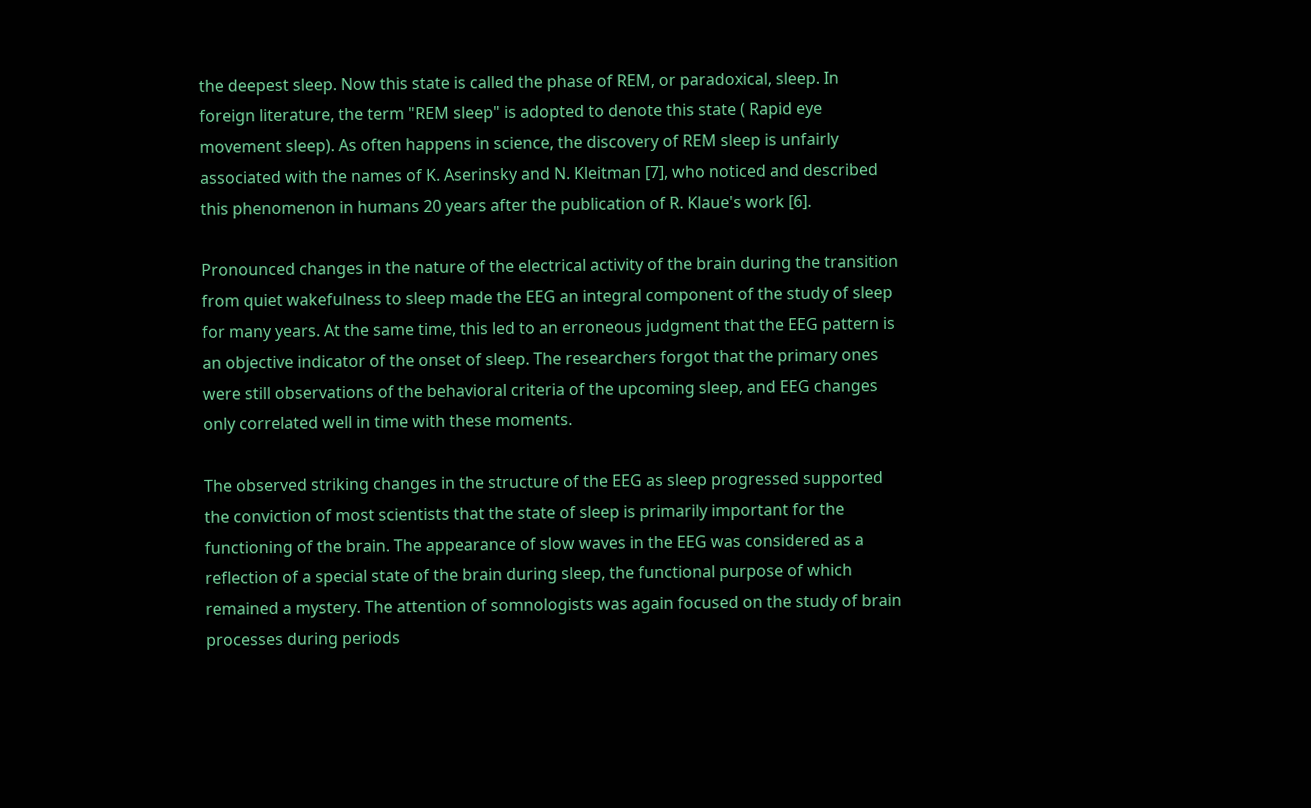the deepest sleep. Now this state is called the phase of REM, or paradoxical, sleep. In foreign literature, the term "REM sleep" is adopted to denote this state ( Rapid eye movement sleep). As often happens in science, the discovery of REM sleep is unfairly associated with the names of K. Aserinsky and N. Kleitman [7], who noticed and described this phenomenon in humans 20 years after the publication of R. Klaue's work [6].

Pronounced changes in the nature of the electrical activity of the brain during the transition from quiet wakefulness to sleep made the EEG an integral component of the study of sleep for many years. At the same time, this led to an erroneous judgment that the EEG pattern is an objective indicator of the onset of sleep. The researchers forgot that the primary ones were still observations of the behavioral criteria of the upcoming sleep, and EEG changes only correlated well in time with these moments.

The observed striking changes in the structure of the EEG as sleep progressed supported the conviction of most scientists that the state of sleep is primarily important for the functioning of the brain. The appearance of slow waves in the EEG was considered as a reflection of a special state of the brain during sleep, the functional purpose of which remained a mystery. The attention of somnologists was again focused on the study of brain processes during periods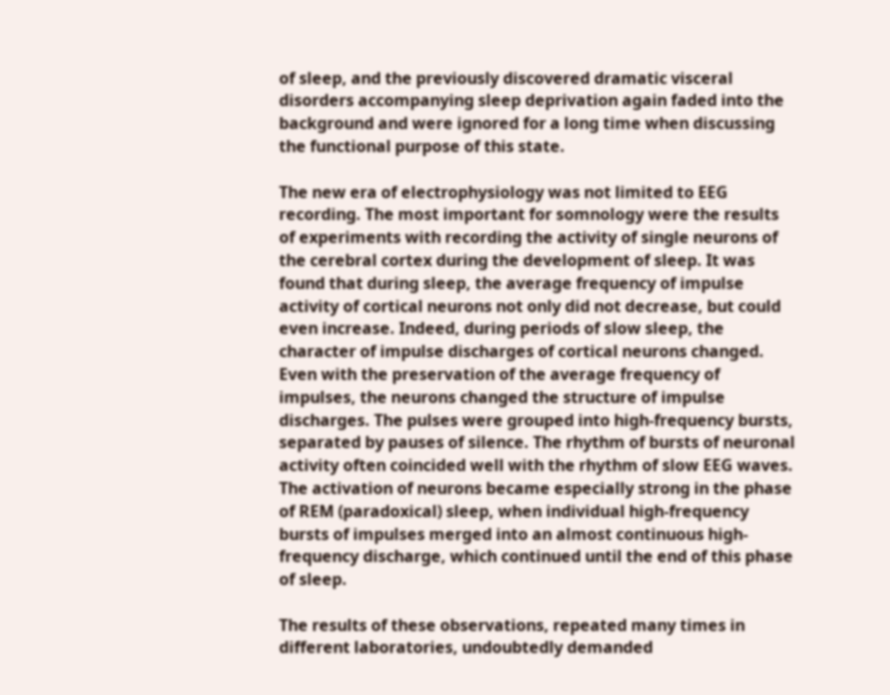of sleep, and the previously discovered dramatic visceral disorders accompanying sleep deprivation again faded into the background and were ignored for a long time when discussing the functional purpose of this state.

The new era of electrophysiology was not limited to EEG recording. The most important for somnology were the results of experiments with recording the activity of single neurons of the cerebral cortex during the development of sleep. It was found that during sleep, the average frequency of impulse activity of cortical neurons not only did not decrease, but could even increase. Indeed, during periods of slow sleep, the character of impulse discharges of cortical neurons changed. Even with the preservation of the average frequency of impulses, the neurons changed the structure of impulse discharges. The pulses were grouped into high-frequency bursts, separated by pauses of silence. The rhythm of bursts of neuronal activity often coincided well with the rhythm of slow EEG waves. The activation of neurons became especially strong in the phase of REM (paradoxical) sleep, when individual high-frequency bursts of impulses merged into an almost continuous high-frequency discharge, which continued until the end of this phase of sleep.

The results of these observations, repeated many times in different laboratories, undoubtedly demanded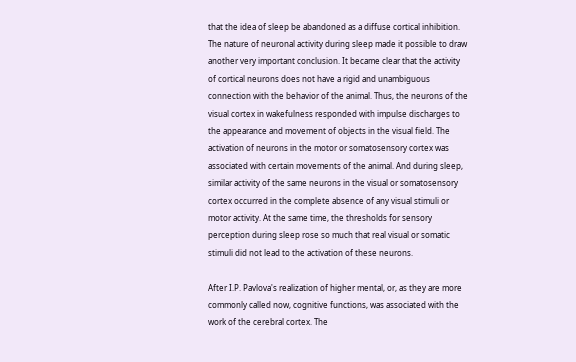that the idea of sleep be abandoned as a diffuse cortical inhibition. The nature of neuronal activity during sleep made it possible to draw another very important conclusion. It became clear that the activity of cortical neurons does not have a rigid and unambiguous connection with the behavior of the animal. Thus, the neurons of the visual cortex in wakefulness responded with impulse discharges to the appearance and movement of objects in the visual field. The activation of neurons in the motor or somatosensory cortex was associated with certain movements of the animal. And during sleep, similar activity of the same neurons in the visual or somatosensory cortex occurred in the complete absence of any visual stimuli or motor activity. At the same time, the thresholds for sensory perception during sleep rose so much that real visual or somatic stimuli did not lead to the activation of these neurons.

After I.P. Pavlova's realization of higher mental, or, as they are more commonly called now, cognitive functions, was associated with the work of the cerebral cortex. The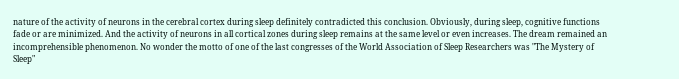nature of the activity of neurons in the cerebral cortex during sleep definitely contradicted this conclusion. Obviously, during sleep, cognitive functions fade or are minimized. And the activity of neurons in all cortical zones during sleep remains at the same level or even increases. The dream remained an incomprehensible phenomenon. No wonder the motto of one of the last congresses of the World Association of Sleep Researchers was "The Mystery of Sleep"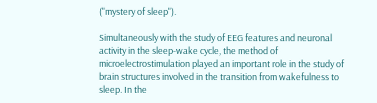("mystery of sleep").

Simultaneously with the study of EEG features and neuronal activity in the sleep-wake cycle, the method of microelectrostimulation played an important role in the study of brain structures involved in the transition from wakefulness to sleep. In the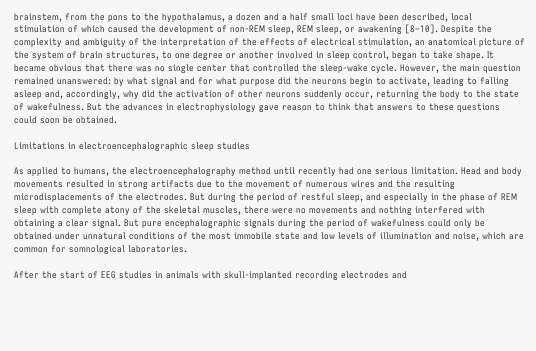brainstem, from the pons to the hypothalamus, a dozen and a half small loci have been described, local stimulation of which caused the development of non-REM sleep, REM sleep, or awakening [8–10]. Despite the complexity and ambiguity of the interpretation of the effects of electrical stimulation, an anatomical picture of the system of brain structures, to one degree or another involved in sleep control, began to take shape. It became obvious that there was no single center that controlled the sleep-wake cycle. However, the main question remained unanswered: by what signal and for what purpose did the neurons begin to activate, leading to falling asleep and, accordingly, why did the activation of other neurons suddenly occur, returning the body to the state of wakefulness. But the advances in electrophysiology gave reason to think that answers to these questions could soon be obtained.

Limitations in electroencephalographic sleep studies

As applied to humans, the electroencephalography method until recently had one serious limitation. Head and body movements resulted in strong artifacts due to the movement of numerous wires and the resulting microdisplacements of the electrodes. But during the period of restful sleep, and especially in the phase of REM sleep with complete atony of the skeletal muscles, there were no movements and nothing interfered with obtaining a clear signal. But pure encephalographic signals during the period of wakefulness could only be obtained under unnatural conditions of the most immobile state and low levels of illumination and noise, which are common for somnological laboratories.

After the start of EEG studies in animals with skull-implanted recording electrodes and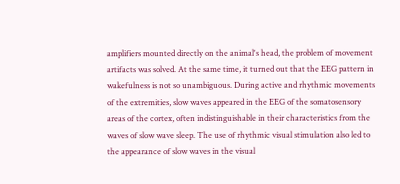amplifiers mounted directly on the animal's head, the problem of movement artifacts was solved. At the same time, it turned out that the EEG pattern in wakefulness is not so unambiguous. During active and rhythmic movements of the extremities, slow waves appeared in the EEG of the somatosensory areas of the cortex, often indistinguishable in their characteristics from the waves of slow wave sleep. The use of rhythmic visual stimulation also led to the appearance of slow waves in the visual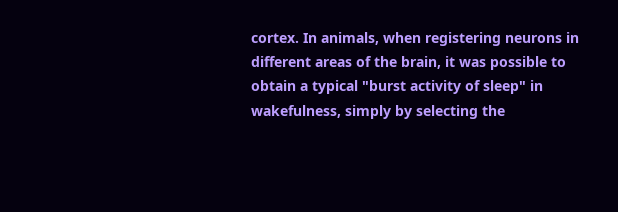cortex. In animals, when registering neurons in different areas of the brain, it was possible to obtain a typical "burst activity of sleep" in wakefulness, simply by selecting the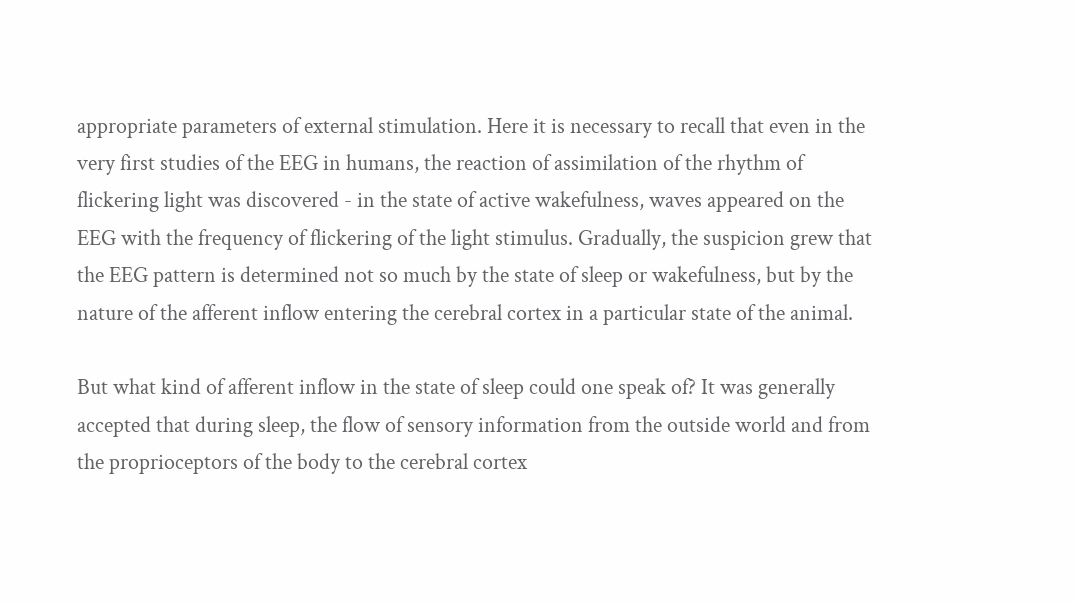appropriate parameters of external stimulation. Here it is necessary to recall that even in the very first studies of the EEG in humans, the reaction of assimilation of the rhythm of flickering light was discovered - in the state of active wakefulness, waves appeared on the EEG with the frequency of flickering of the light stimulus. Gradually, the suspicion grew that the EEG pattern is determined not so much by the state of sleep or wakefulness, but by the nature of the afferent inflow entering the cerebral cortex in a particular state of the animal.

But what kind of afferent inflow in the state of sleep could one speak of? It was generally accepted that during sleep, the flow of sensory information from the outside world and from the proprioceptors of the body to the cerebral cortex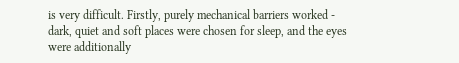is very difficult. Firstly, purely mechanical barriers worked - dark, quiet and soft places were chosen for sleep, and the eyes were additionally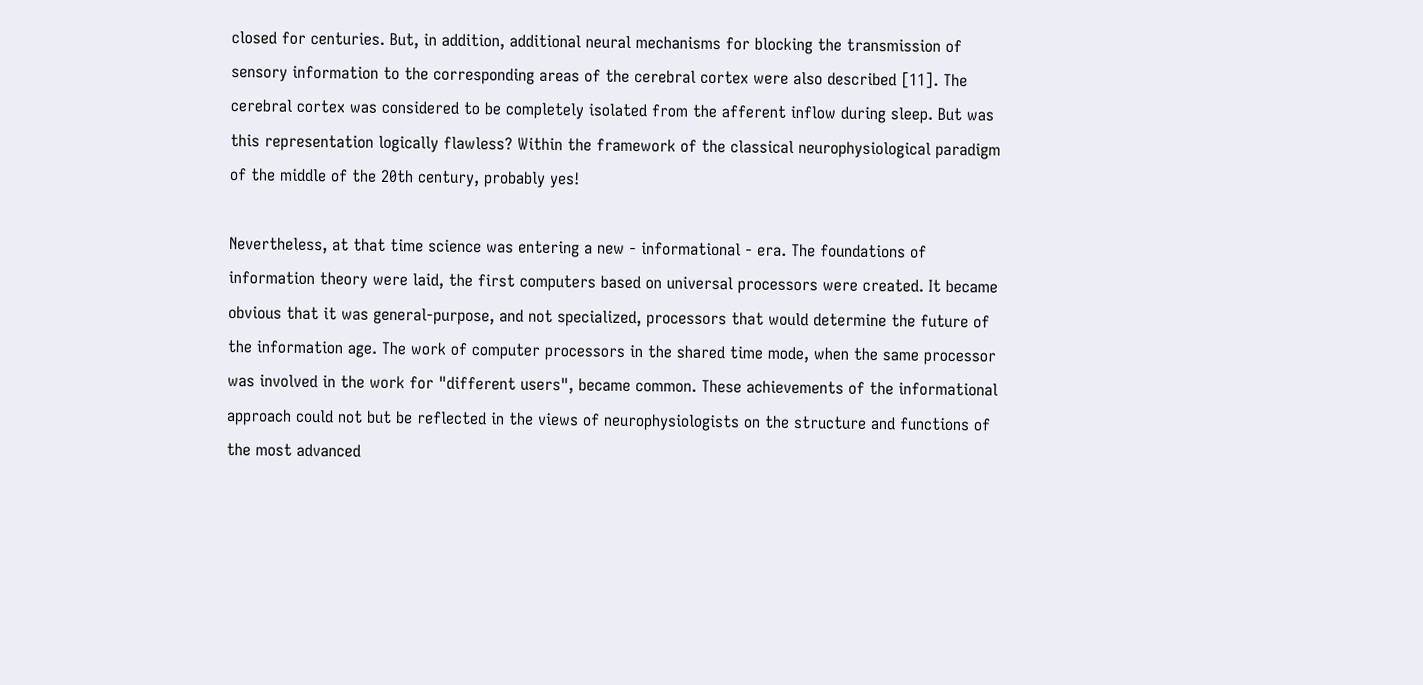closed for centuries. But, in addition, additional neural mechanisms for blocking the transmission of sensory information to the corresponding areas of the cerebral cortex were also described [11]. The cerebral cortex was considered to be completely isolated from the afferent inflow during sleep. But was this representation logically flawless? Within the framework of the classical neurophysiological paradigm of the middle of the 20th century, probably yes!

Nevertheless, at that time science was entering a new - informational - era. The foundations of information theory were laid, the first computers based on universal processors were created. It became obvious that it was general-purpose, and not specialized, processors that would determine the future of the information age. The work of computer processors in the shared time mode, when the same processor was involved in the work for "different users", became common. These achievements of the informational approach could not but be reflected in the views of neurophysiologists on the structure and functions of the most advanced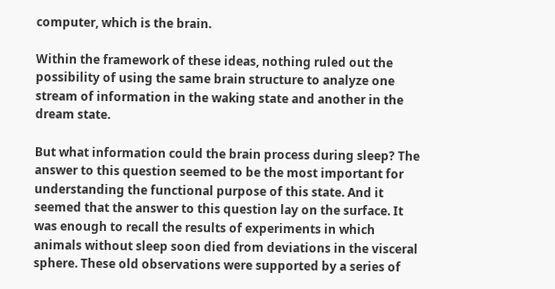computer, which is the brain.

Within the framework of these ideas, nothing ruled out the possibility of using the same brain structure to analyze one stream of information in the waking state and another in the dream state.

But what information could the brain process during sleep? The answer to this question seemed to be the most important for understanding the functional purpose of this state. And it seemed that the answer to this question lay on the surface. It was enough to recall the results of experiments in which animals without sleep soon died from deviations in the visceral sphere. These old observations were supported by a series of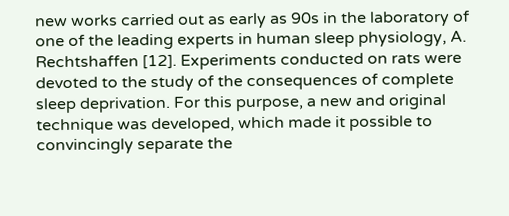new works carried out as early as 90s in the laboratory of one of the leading experts in human sleep physiology, A. Rechtshaffen [12]. Experiments conducted on rats were devoted to the study of the consequences of complete sleep deprivation. For this purpose, a new and original technique was developed, which made it possible to convincingly separate the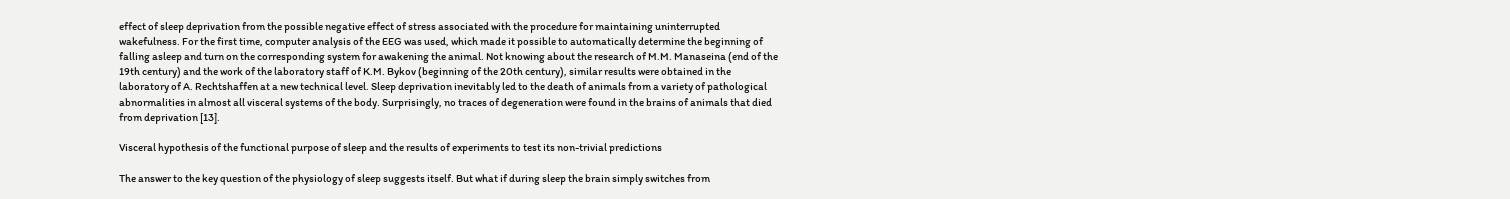effect of sleep deprivation from the possible negative effect of stress associated with the procedure for maintaining uninterrupted wakefulness. For the first time, computer analysis of the EEG was used, which made it possible to automatically determine the beginning of falling asleep and turn on the corresponding system for awakening the animal. Not knowing about the research of M.M. Manaseina (end of the 19th century) and the work of the laboratory staff of K.M. Bykov (beginning of the 20th century), similar results were obtained in the laboratory of A. Rechtshaffen at a new technical level. Sleep deprivation inevitably led to the death of animals from a variety of pathological abnormalities in almost all visceral systems of the body. Surprisingly, no traces of degeneration were found in the brains of animals that died from deprivation [13].

Visceral hypothesis of the functional purpose of sleep and the results of experiments to test its non-trivial predictions

The answer to the key question of the physiology of sleep suggests itself. But what if during sleep the brain simply switches from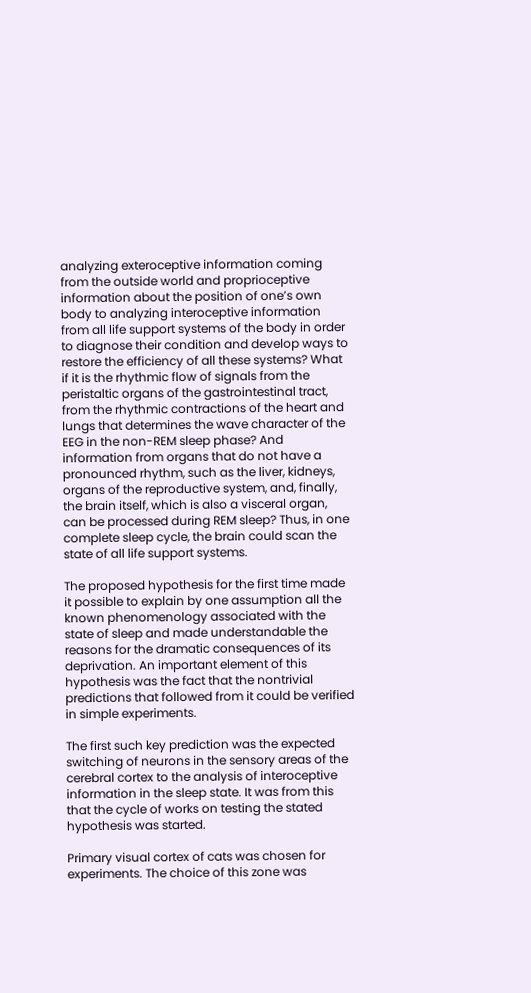analyzing exteroceptive information coming from the outside world and proprioceptive information about the position of one’s own body to analyzing interoceptive information from all life support systems of the body in order to diagnose their condition and develop ways to restore the efficiency of all these systems? What if it is the rhythmic flow of signals from the peristaltic organs of the gastrointestinal tract, from the rhythmic contractions of the heart and lungs that determines the wave character of the EEG in the non-REM sleep phase? And information from organs that do not have a pronounced rhythm, such as the liver, kidneys, organs of the reproductive system, and, finally, the brain itself, which is also a visceral organ, can be processed during REM sleep? Thus, in one complete sleep cycle, the brain could scan the state of all life support systems.

The proposed hypothesis for the first time made it possible to explain by one assumption all the known phenomenology associated with the state of sleep and made understandable the reasons for the dramatic consequences of its deprivation. An important element of this hypothesis was the fact that the nontrivial predictions that followed from it could be verified in simple experiments.

The first such key prediction was the expected switching of neurons in the sensory areas of the cerebral cortex to the analysis of interoceptive information in the sleep state. It was from this that the cycle of works on testing the stated hypothesis was started.

Primary visual cortex of cats was chosen for experiments. The choice of this zone was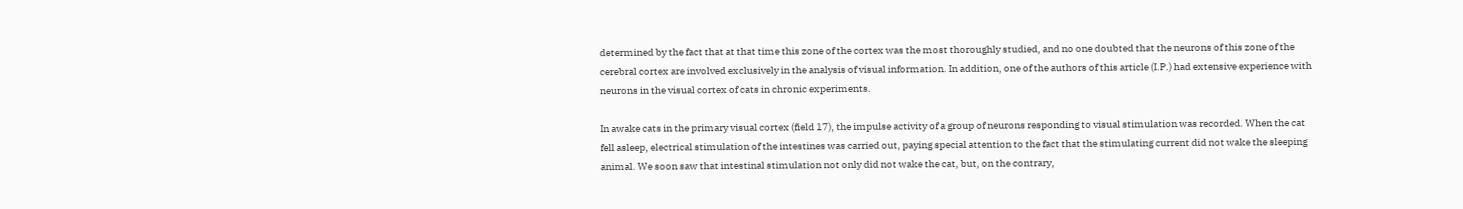determined by the fact that at that time this zone of the cortex was the most thoroughly studied, and no one doubted that the neurons of this zone of the cerebral cortex are involved exclusively in the analysis of visual information. In addition, one of the authors of this article (I.P.) had extensive experience with neurons in the visual cortex of cats in chronic experiments.

In awake cats in the primary visual cortex (field 17), the impulse activity of a group of neurons responding to visual stimulation was recorded. When the cat fell asleep, electrical stimulation of the intestines was carried out, paying special attention to the fact that the stimulating current did not wake the sleeping animal. We soon saw that intestinal stimulation not only did not wake the cat, but, on the contrary,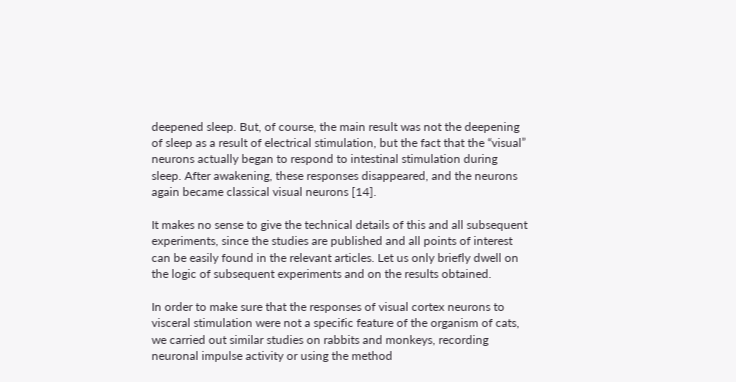deepened sleep. But, of course, the main result was not the deepening of sleep as a result of electrical stimulation, but the fact that the “visual” neurons actually began to respond to intestinal stimulation during sleep. After awakening, these responses disappeared, and the neurons again became classical visual neurons [14].

It makes no sense to give the technical details of this and all subsequent experiments, since the studies are published and all points of interest can be easily found in the relevant articles. Let us only briefly dwell on the logic of subsequent experiments and on the results obtained.

In order to make sure that the responses of visual cortex neurons to visceral stimulation were not a specific feature of the organism of cats, we carried out similar studies on rabbits and monkeys, recording neuronal impulse activity or using the method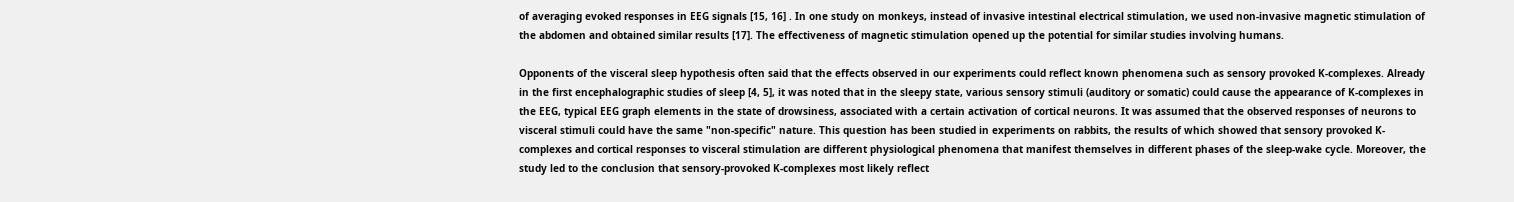of averaging evoked responses in EEG signals [15, 16] . In one study on monkeys, instead of invasive intestinal electrical stimulation, we used non-invasive magnetic stimulation of the abdomen and obtained similar results [17]. The effectiveness of magnetic stimulation opened up the potential for similar studies involving humans.

Opponents of the visceral sleep hypothesis often said that the effects observed in our experiments could reflect known phenomena such as sensory provoked K-complexes. Already in the first encephalographic studies of sleep [4, 5], it was noted that in the sleepy state, various sensory stimuli (auditory or somatic) could cause the appearance of K-complexes in the EEG, typical EEG graph elements in the state of drowsiness, associated with a certain activation of cortical neurons. It was assumed that the observed responses of neurons to visceral stimuli could have the same "non-specific" nature. This question has been studied in experiments on rabbits, the results of which showed that sensory provoked K-complexes and cortical responses to visceral stimulation are different physiological phenomena that manifest themselves in different phases of the sleep-wake cycle. Moreover, the study led to the conclusion that sensory-provoked K-complexes most likely reflect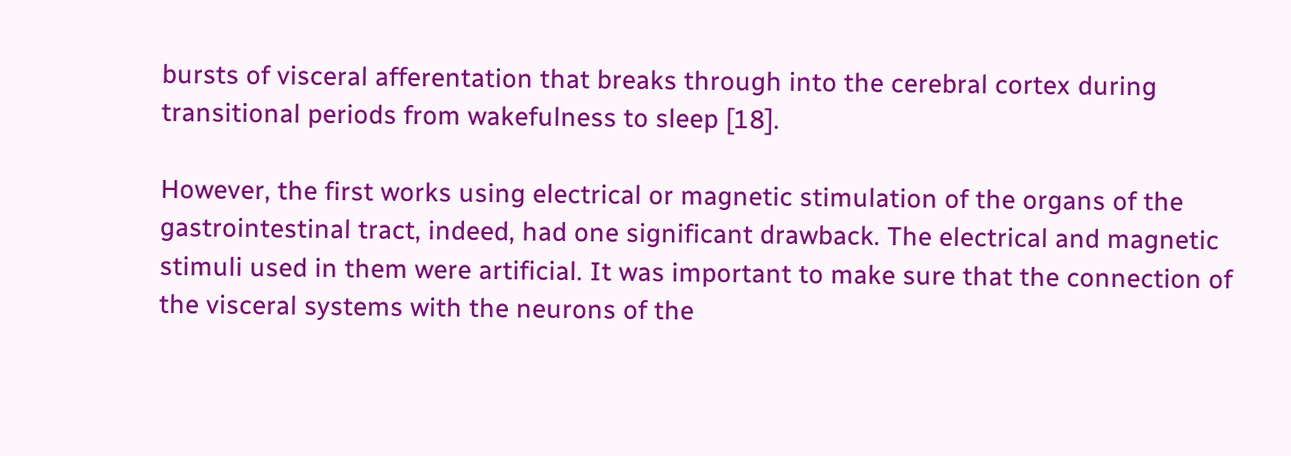bursts of visceral afferentation that breaks through into the cerebral cortex during transitional periods from wakefulness to sleep [18].

However, the first works using electrical or magnetic stimulation of the organs of the gastrointestinal tract, indeed, had one significant drawback. The electrical and magnetic stimuli used in them were artificial. It was important to make sure that the connection of the visceral systems with the neurons of the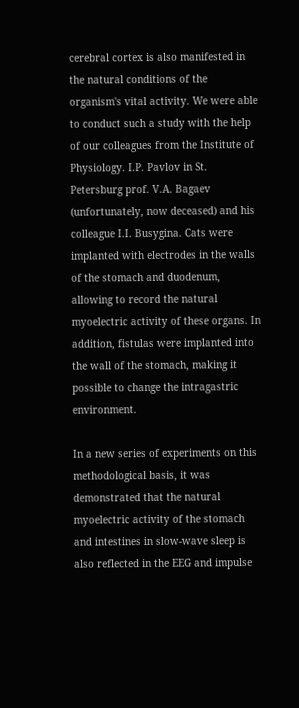cerebral cortex is also manifested in the natural conditions of the organism's vital activity. We were able to conduct such a study with the help of our colleagues from the Institute of Physiology. I.P. Pavlov in St. Petersburg prof. V.A. Bagaev (unfortunately, now deceased) and his colleague I.I. Busygina. Cats were implanted with electrodes in the walls of the stomach and duodenum, allowing to record the natural myoelectric activity of these organs. In addition, fistulas were implanted into the wall of the stomach, making it possible to change the intragastric environment.

In a new series of experiments on this methodological basis, it was demonstrated that the natural myoelectric activity of the stomach and intestines in slow-wave sleep is also reflected in the EEG and impulse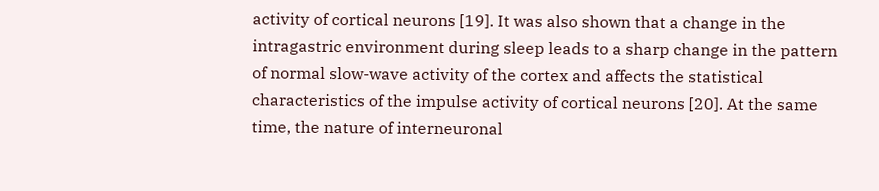activity of cortical neurons [19]. It was also shown that a change in the intragastric environment during sleep leads to a sharp change in the pattern of normal slow-wave activity of the cortex and affects the statistical characteristics of the impulse activity of cortical neurons [20]. At the same time, the nature of interneuronal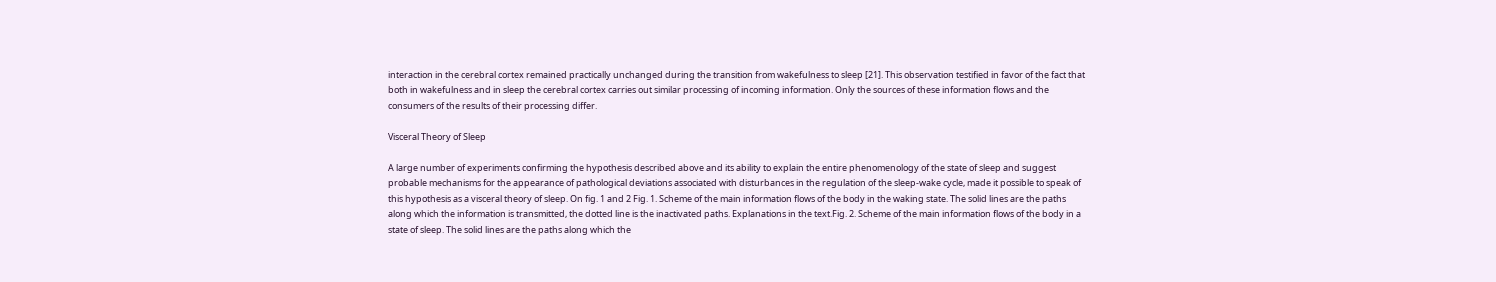interaction in the cerebral cortex remained practically unchanged during the transition from wakefulness to sleep [21]. This observation testified in favor of the fact that both in wakefulness and in sleep the cerebral cortex carries out similar processing of incoming information. Only the sources of these information flows and the consumers of the results of their processing differ.

Visceral Theory of Sleep

A large number of experiments confirming the hypothesis described above and its ability to explain the entire phenomenology of the state of sleep and suggest probable mechanisms for the appearance of pathological deviations associated with disturbances in the regulation of the sleep-wake cycle, made it possible to speak of this hypothesis as a visceral theory of sleep. On fig. 1 and 2 Fig. 1. Scheme of the main information flows of the body in the waking state. The solid lines are the paths along which the information is transmitted, the dotted line is the inactivated paths. Explanations in the text.Fig. 2. Scheme of the main information flows of the body in a state of sleep. The solid lines are the paths along which the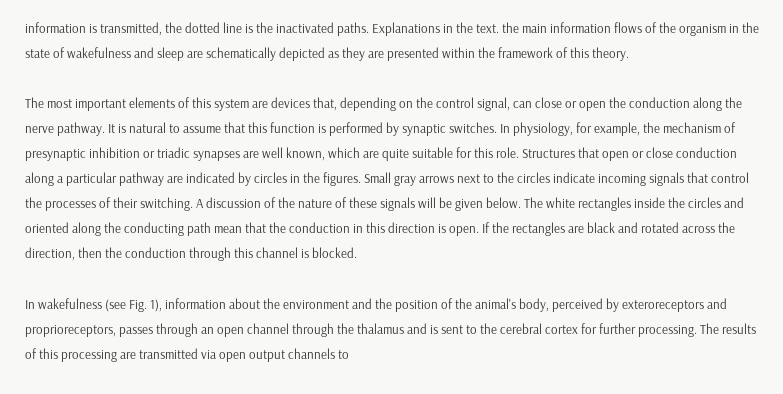information is transmitted, the dotted line is the inactivated paths. Explanations in the text. the main information flows of the organism in the state of wakefulness and sleep are schematically depicted as they are presented within the framework of this theory.

The most important elements of this system are devices that, depending on the control signal, can close or open the conduction along the nerve pathway. It is natural to assume that this function is performed by synaptic switches. In physiology, for example, the mechanism of presynaptic inhibition or triadic synapses are well known, which are quite suitable for this role. Structures that open or close conduction along a particular pathway are indicated by circles in the figures. Small gray arrows next to the circles indicate incoming signals that control the processes of their switching. A discussion of the nature of these signals will be given below. The white rectangles inside the circles and oriented along the conducting path mean that the conduction in this direction is open. If the rectangles are black and rotated across the direction, then the conduction through this channel is blocked.

In wakefulness (see Fig. 1), information about the environment and the position of the animal's body, perceived by exteroreceptors and proprioreceptors, passes through an open channel through the thalamus and is sent to the cerebral cortex for further processing. The results of this processing are transmitted via open output channels to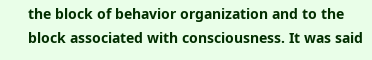the block of behavior organization and to the block associated with consciousness. It was said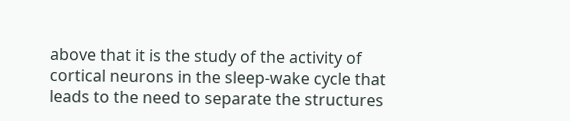above that it is the study of the activity of cortical neurons in the sleep-wake cycle that leads to the need to separate the structures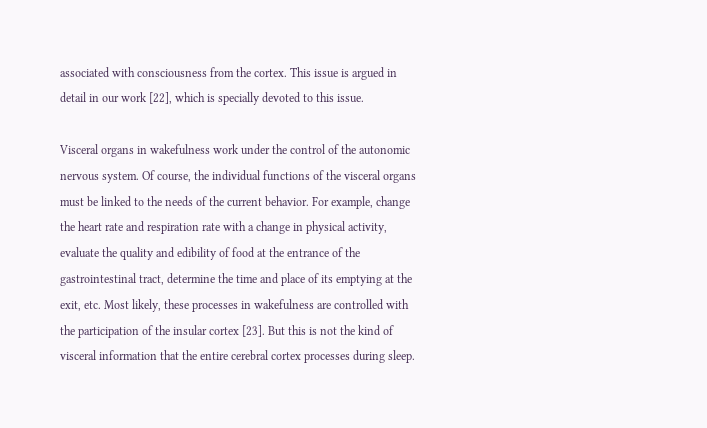associated with consciousness from the cortex. This issue is argued in detail in our work [22], which is specially devoted to this issue.

Visceral organs in wakefulness work under the control of the autonomic nervous system. Of course, the individual functions of the visceral organs must be linked to the needs of the current behavior. For example, change the heart rate and respiration rate with a change in physical activity, evaluate the quality and edibility of food at the entrance of the gastrointestinal tract, determine the time and place of its emptying at the exit, etc. Most likely, these processes in wakefulness are controlled with the participation of the insular cortex [23]. But this is not the kind of visceral information that the entire cerebral cortex processes during sleep.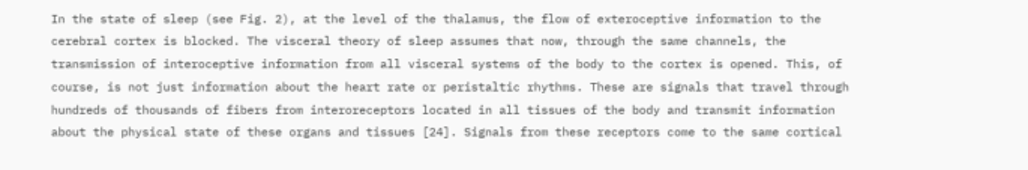In the state of sleep (see Fig. 2), at the level of the thalamus, the flow of exteroceptive information to the cerebral cortex is blocked. The visceral theory of sleep assumes that now, through the same channels, the transmission of interoceptive information from all visceral systems of the body to the cortex is opened. This, of course, is not just information about the heart rate or peristaltic rhythms. These are signals that travel through hundreds of thousands of fibers from interoreceptors located in all tissues of the body and transmit information about the physical state of these organs and tissues [24]. Signals from these receptors come to the same cortical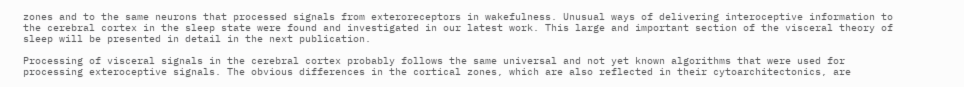zones and to the same neurons that processed signals from exteroreceptors in wakefulness. Unusual ways of delivering interoceptive information to the cerebral cortex in the sleep state were found and investigated in our latest work. This large and important section of the visceral theory of sleep will be presented in detail in the next publication.

Processing of visceral signals in the cerebral cortex probably follows the same universal and not yet known algorithms that were used for processing exteroceptive signals. The obvious differences in the cortical zones, which are also reflected in their cytoarchitectonics, are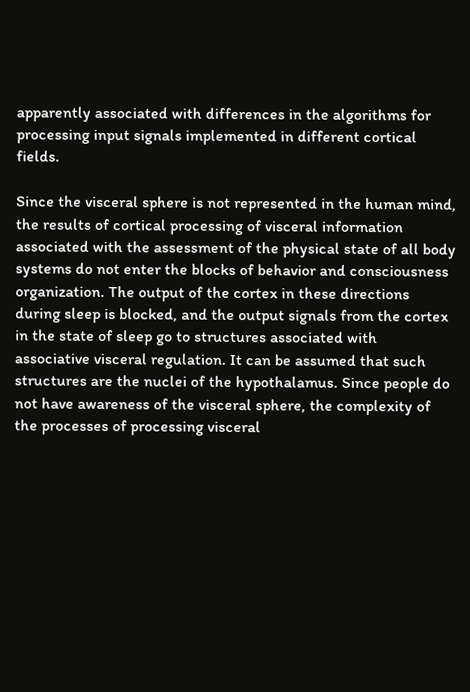apparently associated with differences in the algorithms for processing input signals implemented in different cortical fields.

Since the visceral sphere is not represented in the human mind, the results of cortical processing of visceral information associated with the assessment of the physical state of all body systems do not enter the blocks of behavior and consciousness organization. The output of the cortex in these directions during sleep is blocked, and the output signals from the cortex in the state of sleep go to structures associated with associative visceral regulation. It can be assumed that such structures are the nuclei of the hypothalamus. Since people do not have awareness of the visceral sphere, the complexity of the processes of processing visceral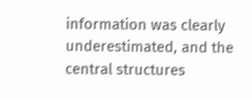information was clearly underestimated, and the central structures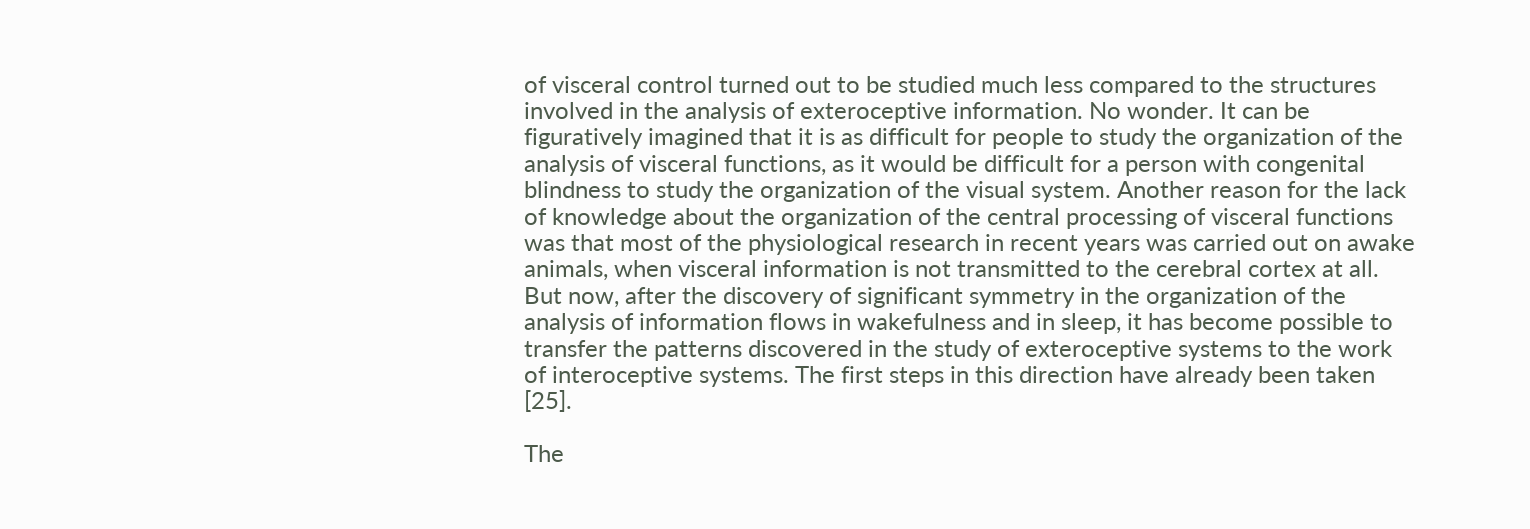of visceral control turned out to be studied much less compared to the structures involved in the analysis of exteroceptive information. No wonder. It can be figuratively imagined that it is as difficult for people to study the organization of the analysis of visceral functions, as it would be difficult for a person with congenital blindness to study the organization of the visual system. Another reason for the lack of knowledge about the organization of the central processing of visceral functions was that most of the physiological research in recent years was carried out on awake animals, when visceral information is not transmitted to the cerebral cortex at all. But now, after the discovery of significant symmetry in the organization of the analysis of information flows in wakefulness and in sleep, it has become possible to transfer the patterns discovered in the study of exteroceptive systems to the work of interoceptive systems. The first steps in this direction have already been taken [25].

The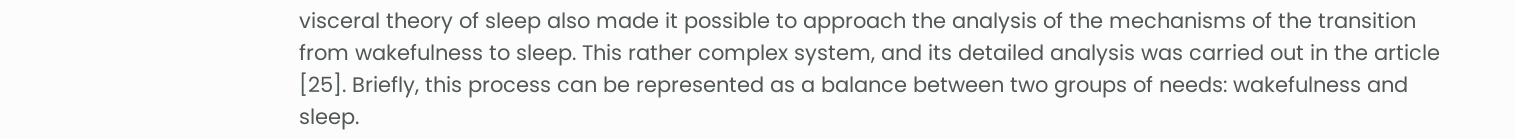visceral theory of sleep also made it possible to approach the analysis of the mechanisms of the transition from wakefulness to sleep. This rather complex system, and its detailed analysis was carried out in the article [25]. Briefly, this process can be represented as a balance between two groups of needs: wakefulness and sleep.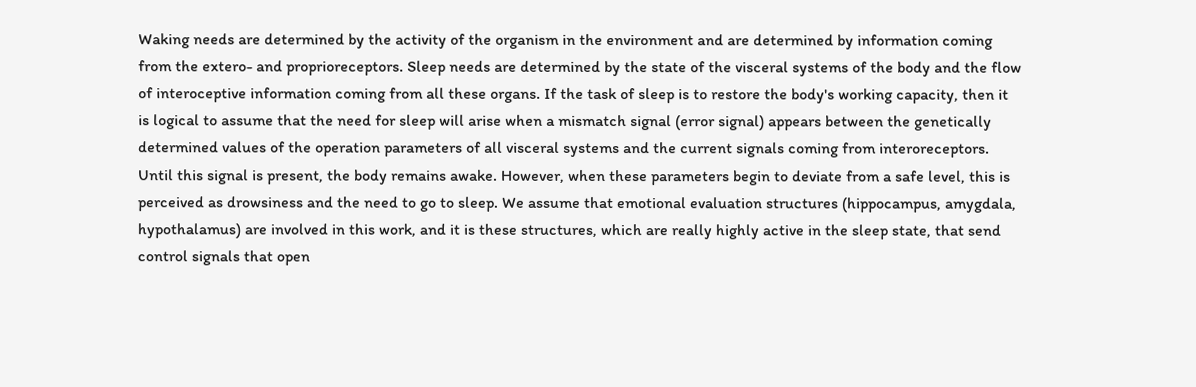Waking needs are determined by the activity of the organism in the environment and are determined by information coming from the extero- and proprioreceptors. Sleep needs are determined by the state of the visceral systems of the body and the flow of interoceptive information coming from all these organs. If the task of sleep is to restore the body's working capacity, then it is logical to assume that the need for sleep will arise when a mismatch signal (error signal) appears between the genetically determined values of the operation parameters of all visceral systems and the current signals coming from interoreceptors. Until this signal is present, the body remains awake. However, when these parameters begin to deviate from a safe level, this is perceived as drowsiness and the need to go to sleep. We assume that emotional evaluation structures (hippocampus, amygdala, hypothalamus) are involved in this work, and it is these structures, which are really highly active in the sleep state, that send control signals that open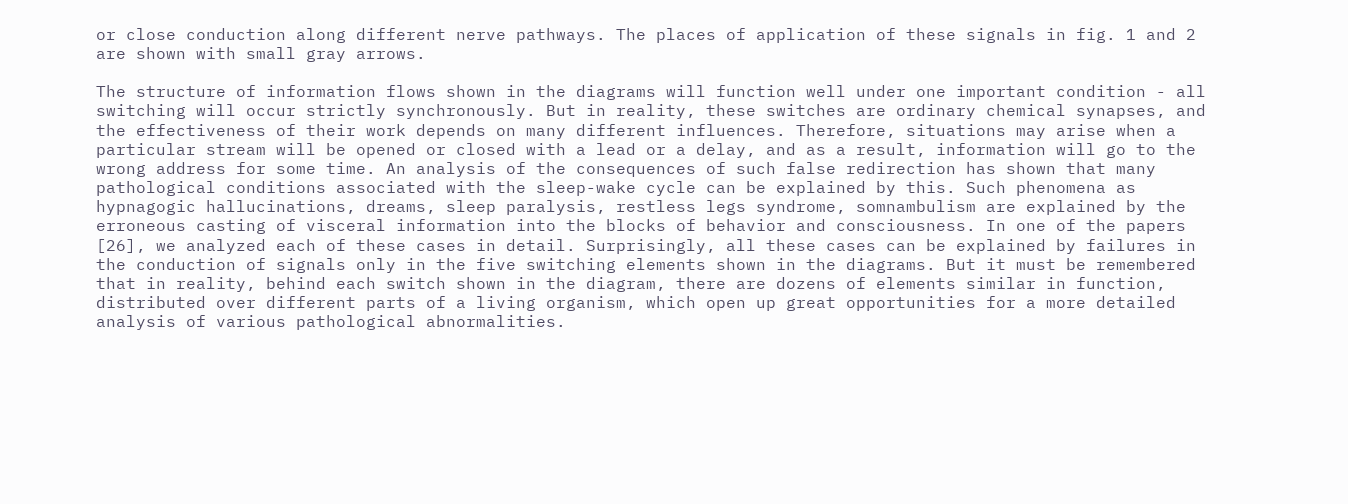or close conduction along different nerve pathways. The places of application of these signals in fig. 1 and 2 are shown with small gray arrows.

The structure of information flows shown in the diagrams will function well under one important condition - all switching will occur strictly synchronously. But in reality, these switches are ordinary chemical synapses, and the effectiveness of their work depends on many different influences. Therefore, situations may arise when a particular stream will be opened or closed with a lead or a delay, and as a result, information will go to the wrong address for some time. An analysis of the consequences of such false redirection has shown that many pathological conditions associated with the sleep-wake cycle can be explained by this. Such phenomena as hypnagogic hallucinations, dreams, sleep paralysis, restless legs syndrome, somnambulism are explained by the erroneous casting of visceral information into the blocks of behavior and consciousness. In one of the papers [26], we analyzed each of these cases in detail. Surprisingly, all these cases can be explained by failures in the conduction of signals only in the five switching elements shown in the diagrams. But it must be remembered that in reality, behind each switch shown in the diagram, there are dozens of elements similar in function, distributed over different parts of a living organism, which open up great opportunities for a more detailed analysis of various pathological abnormalities.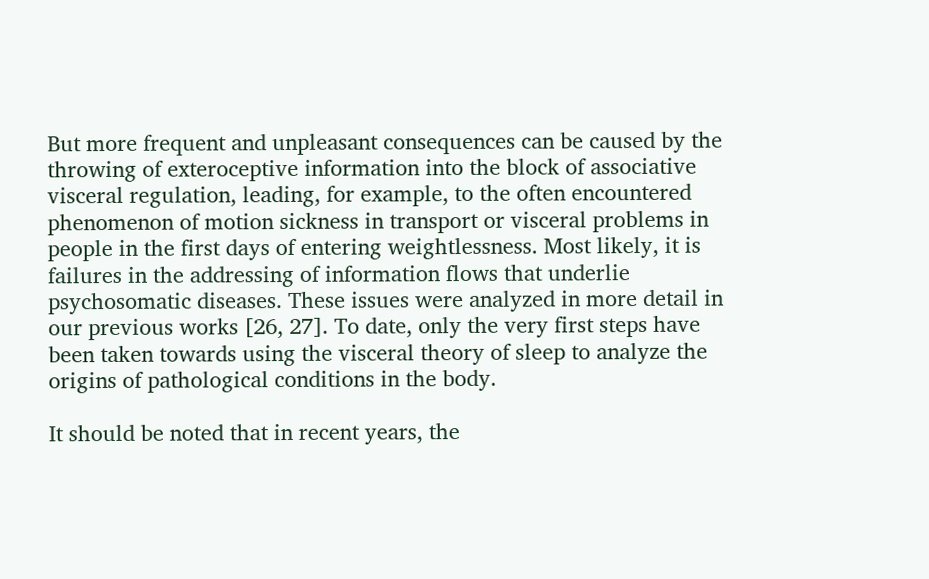But more frequent and unpleasant consequences can be caused by the throwing of exteroceptive information into the block of associative visceral regulation, leading, for example, to the often encountered phenomenon of motion sickness in transport or visceral problems in people in the first days of entering weightlessness. Most likely, it is failures in the addressing of information flows that underlie psychosomatic diseases. These issues were analyzed in more detail in our previous works [26, 27]. To date, only the very first steps have been taken towards using the visceral theory of sleep to analyze the origins of pathological conditions in the body.

It should be noted that in recent years, the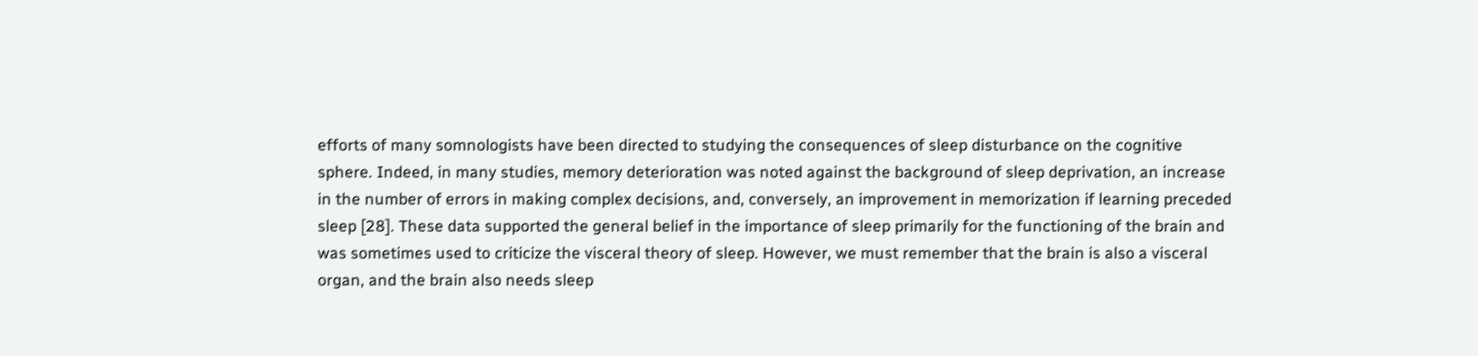efforts of many somnologists have been directed to studying the consequences of sleep disturbance on the cognitive sphere. Indeed, in many studies, memory deterioration was noted against the background of sleep deprivation, an increase in the number of errors in making complex decisions, and, conversely, an improvement in memorization if learning preceded sleep [28]. These data supported the general belief in the importance of sleep primarily for the functioning of the brain and was sometimes used to criticize the visceral theory of sleep. However, we must remember that the brain is also a visceral organ, and the brain also needs sleep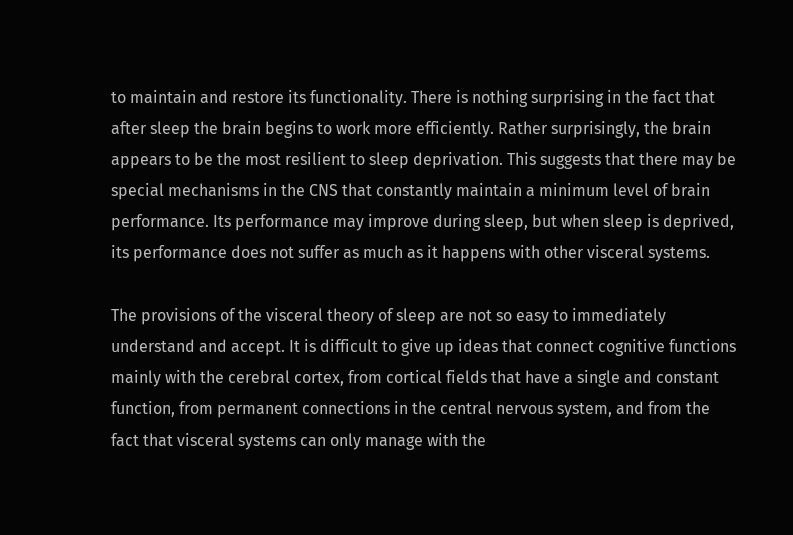to maintain and restore its functionality. There is nothing surprising in the fact that after sleep the brain begins to work more efficiently. Rather surprisingly, the brain appears to be the most resilient to sleep deprivation. This suggests that there may be special mechanisms in the CNS that constantly maintain a minimum level of brain performance. Its performance may improve during sleep, but when sleep is deprived, its performance does not suffer as much as it happens with other visceral systems.

The provisions of the visceral theory of sleep are not so easy to immediately understand and accept. It is difficult to give up ideas that connect cognitive functions mainly with the cerebral cortex, from cortical fields that have a single and constant function, from permanent connections in the central nervous system, and from the fact that visceral systems can only manage with the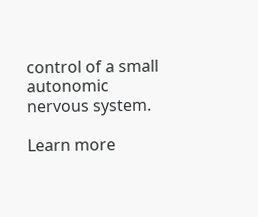control of a small autonomic nervous system.

Learn more